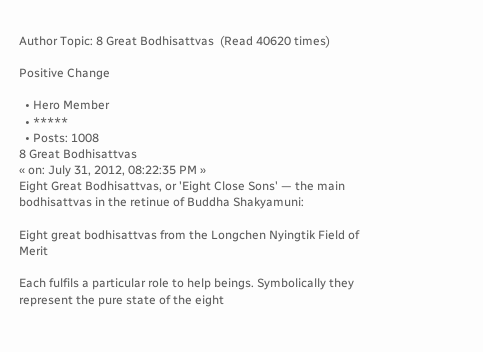Author Topic: 8 Great Bodhisattvas  (Read 40620 times)

Positive Change

  • Hero Member
  • *****
  • Posts: 1008
8 Great Bodhisattvas
« on: July 31, 2012, 08:22:35 PM »
Eight Great Bodhisattvas, or 'Eight Close Sons' — the main bodhisattvas in the retinue of Buddha Shakyamuni:

Eight great bodhisattvas from the Longchen Nyingtik Field of Merit

Each fulfils a particular role to help beings. Symbolically they represent the pure state of the eight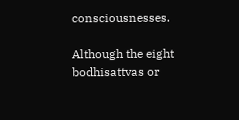consciousnesses.

Although the eight bodhisattvas or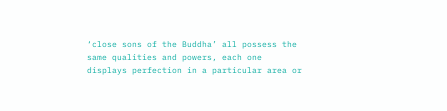‘close sons of the Buddha’ all possess the same qualities and powers, each one displays perfection in a particular area or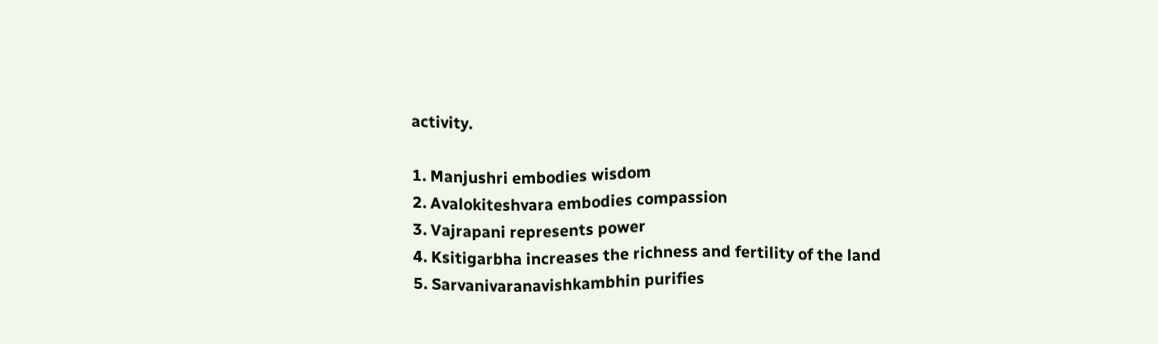activity.

1. Manjushri embodies wisdom
2. Avalokiteshvara embodies compassion
3. Vajrapani represents power
4. Ksitigarbha increases the richness and fertility of the land
5. Sarvanivaranavishkambhin purifies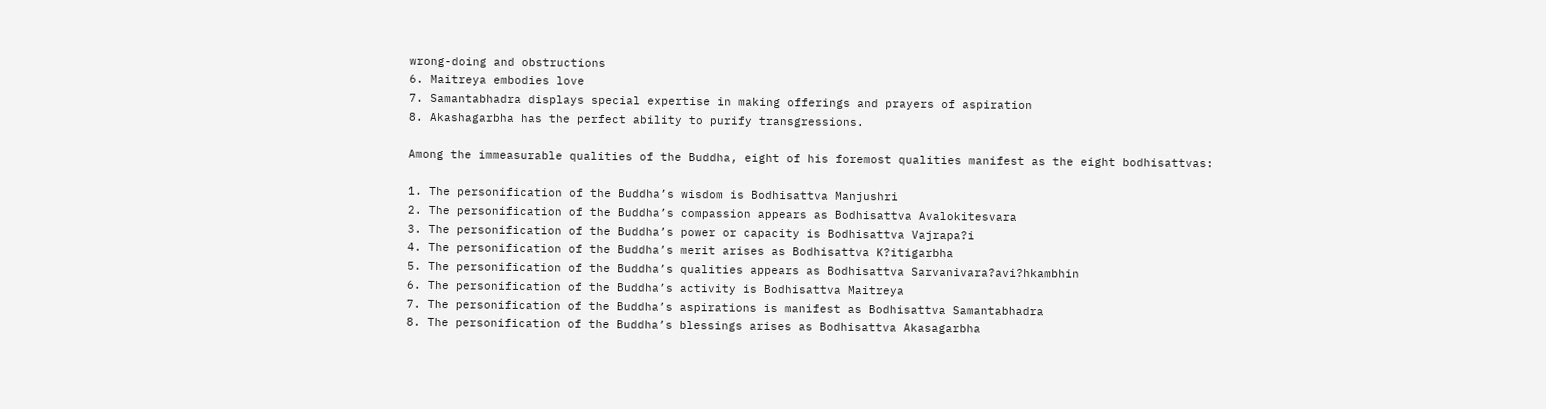wrong-doing and obstructions
6. Maitreya embodies love
7. Samantabhadra displays special expertise in making offerings and prayers of aspiration
8. Akashagarbha has the perfect ability to purify transgressions.

Among the immeasurable qualities of the Buddha, eight of his foremost qualities manifest as the eight bodhisattvas:

1. The personification of the Buddha’s wisdom is Bodhisattva Manjushri
2. The personification of the Buddha’s compassion appears as Bodhisattva Avalokitesvara
3. The personification of the Buddha’s power or capacity is Bodhisattva Vajrapa?i
4. The personification of the Buddha’s merit arises as Bodhisattva K?itigarbha
5. The personification of the Buddha’s qualities appears as Bodhisattva Sarvanivara?avi?hkambhin
6. The personification of the Buddha’s activity is Bodhisattva Maitreya
7. The personification of the Buddha’s aspirations is manifest as Bodhisattva Samantabhadra
8. The personification of the Buddha’s blessings arises as Bodhisattva Akasagarbha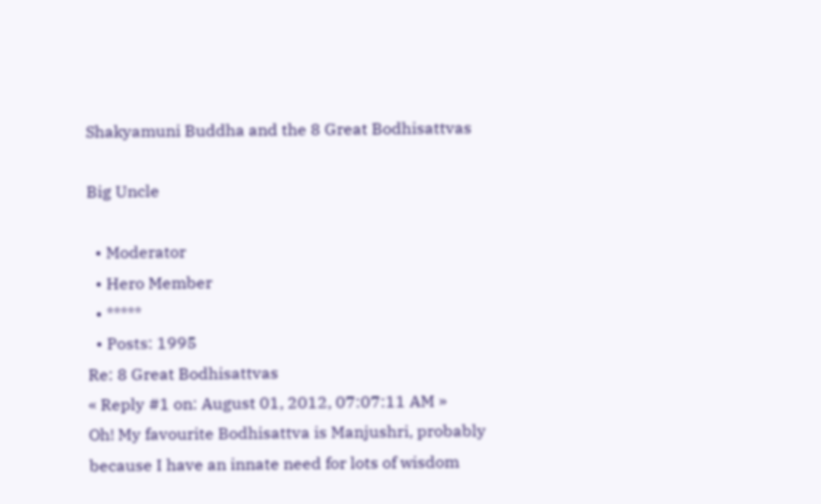Shakyamuni Buddha and the 8 Great Bodhisattvas

Big Uncle

  • Moderator
  • Hero Member
  • *****
  • Posts: 1995
Re: 8 Great Bodhisattvas
« Reply #1 on: August 01, 2012, 07:07:11 AM »
Oh! My favourite Bodhisattva is Manjushri, probably because I have an innate need for lots of wisdom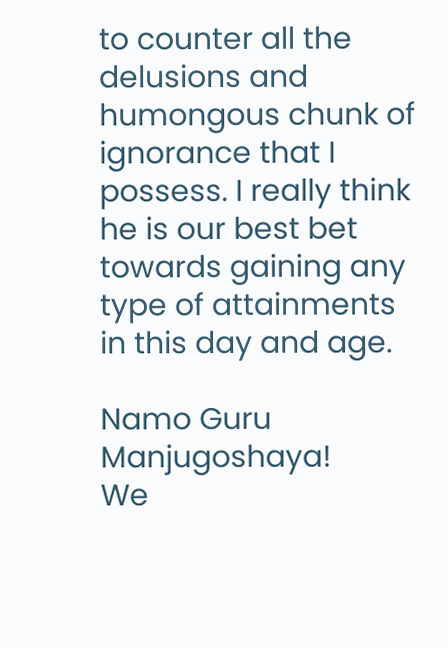to counter all the delusions and humongous chunk of ignorance that I possess. I really think he is our best bet towards gaining any type of attainments in this day and age.

Namo Guru Manjugoshaya!
We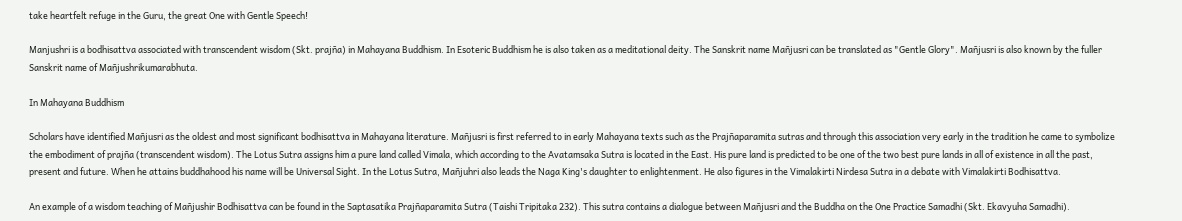take heartfelt refuge in the Guru, the great One with Gentle Speech!

Manjushri is a bodhisattva associated with transcendent wisdom (Skt. prajña) in Mahayana Buddhism. In Esoteric Buddhism he is also taken as a meditational deity. The Sanskrit name Mañjusri can be translated as "Gentle Glory". Mañjusri is also known by the fuller Sanskrit name of Mañjushrikumarabhuta.

In Mahayana Buddhism

Scholars have identified Mañjusri as the oldest and most significant bodhisattva in Mahayana literature. Mañjusri is first referred to in early Mahayana texts such as the Prajñaparamita sutras and through this association very early in the tradition he came to symbolize the embodiment of prajña (transcendent wisdom). The Lotus Sutra assigns him a pure land called Vimala, which according to the Avatamsaka Sutra is located in the East. His pure land is predicted to be one of the two best pure lands in all of existence in all the past, present and future. When he attains buddhahood his name will be Universal Sight. In the Lotus Sutra, Mañjuhri also leads the Naga King's daughter to enlightenment. He also figures in the Vimalakirti Nirdesa Sutra in a debate with Vimalakirti Bodhisattva.

An example of a wisdom teaching of Mañjushir Bodhisattva can be found in the Saptasatika Prajñaparamita Sutra (Taishi Tripitaka 232). This sutra contains a dialogue between Mañjusri and the Buddha on the One Practice Samadhi (Skt. Ekavyuha Samadhi).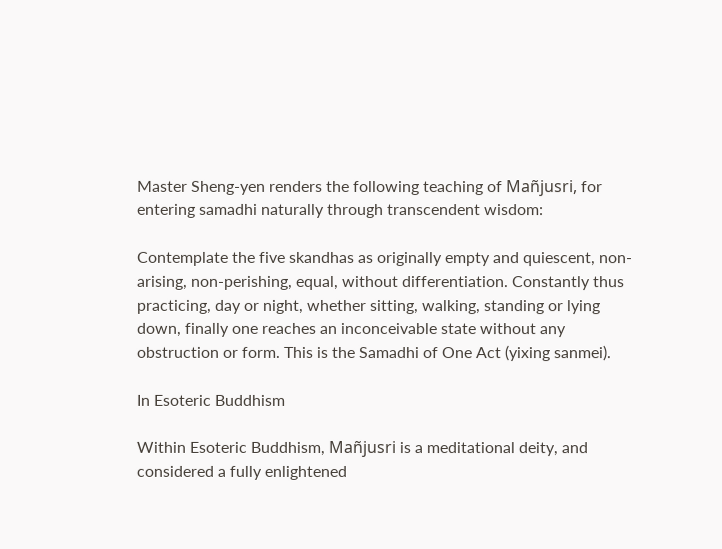Master Sheng-yen renders the following teaching of Mañjusri, for entering samadhi naturally through transcendent wisdom:

Contemplate the five skandhas as originally empty and quiescent, non-arising, non-perishing, equal, without differentiation. Constantly thus practicing, day or night, whether sitting, walking, standing or lying down, finally one reaches an inconceivable state without any obstruction or form. This is the Samadhi of One Act (yixing sanmei).

In Esoteric Buddhism

Within Esoteric Buddhism, Mañjusri is a meditational deity, and considered a fully enlightened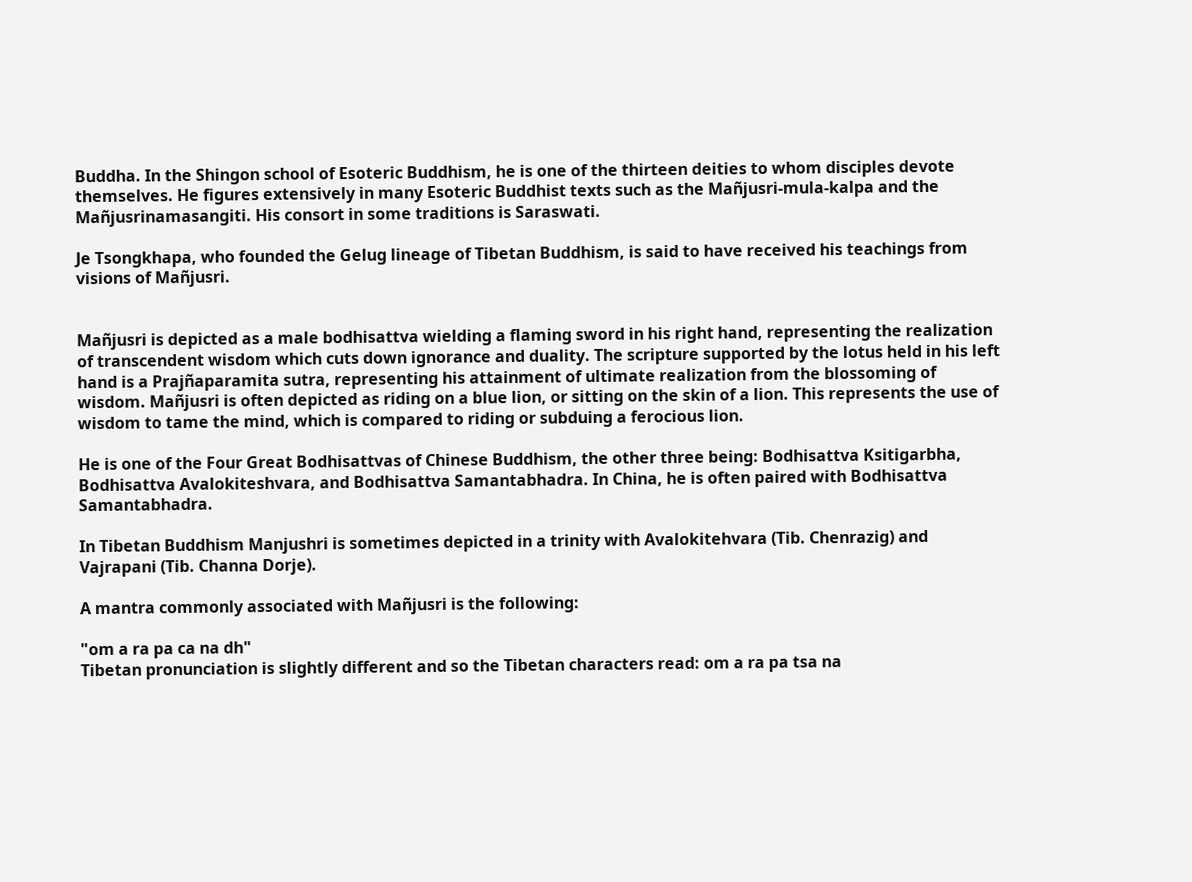Buddha. In the Shingon school of Esoteric Buddhism, he is one of the thirteen deities to whom disciples devote themselves. He figures extensively in many Esoteric Buddhist texts such as the Mañjusri-mula-kalpa and the Mañjusrinamasangiti. His consort in some traditions is Saraswati.

Je Tsongkhapa, who founded the Gelug lineage of Tibetan Buddhism, is said to have received his teachings from visions of Mañjusri.


Mañjusri is depicted as a male bodhisattva wielding a flaming sword in his right hand, representing the realization of transcendent wisdom which cuts down ignorance and duality. The scripture supported by the lotus held in his left hand is a Prajñaparamita sutra, representing his attainment of ultimate realization from the blossoming of wisdom. Mañjusri is often depicted as riding on a blue lion, or sitting on the skin of a lion. This represents the use of wisdom to tame the mind, which is compared to riding or subduing a ferocious lion.

He is one of the Four Great Bodhisattvas of Chinese Buddhism, the other three being: Bodhisattva Ksitigarbha, Bodhisattva Avalokiteshvara, and Bodhisattva Samantabhadra. In China, he is often paired with Bodhisattva Samantabhadra.

In Tibetan Buddhism Manjushri is sometimes depicted in a trinity with Avalokitehvara (Tib. Chenrazig) and Vajrapani (Tib. Channa Dorje).

A mantra commonly associated with Mañjusri is the following:

"om a ra pa ca na dh"
Tibetan pronunciation is slightly different and so the Tibetan characters read: om a ra pa tsa na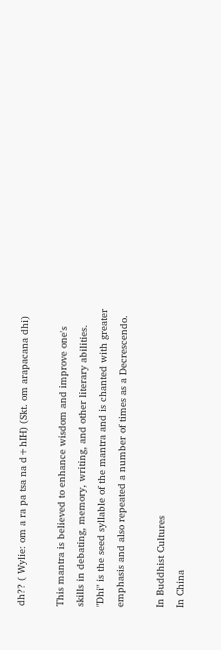dh?? ( Wylie: om a ra pa tsa na d+hIH) (Skt. om arapacana dhi)

This mantra is believed to enhance wisdom and improve one's skills in debating, memory, writing, and other literary abilities. "Dhi" is the seed syllable of the mantra and is chanted with greater emphasis and also repeated a number of times as a Decrescendo.

In Buddhist Cultures
In China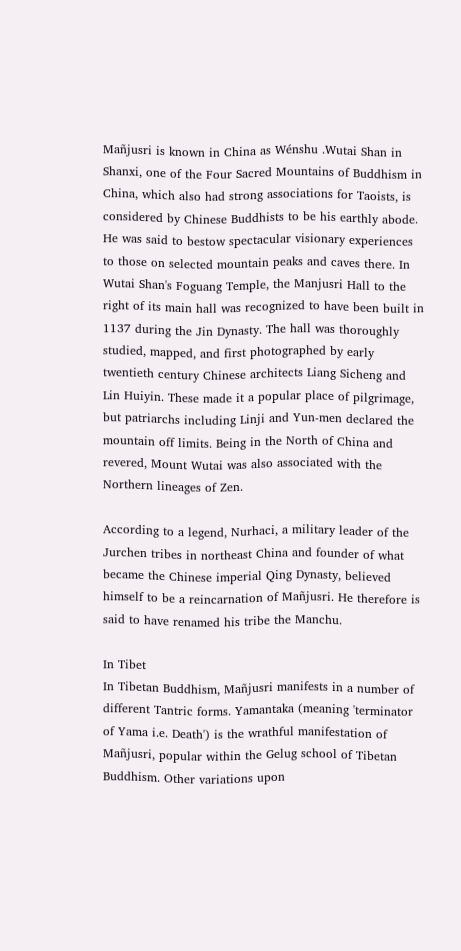Mañjusri is known in China as Wénshu .Wutai Shan in Shanxi, one of the Four Sacred Mountains of Buddhism in China, which also had strong associations for Taoists, is considered by Chinese Buddhists to be his earthly abode. He was said to bestow spectacular visionary experiences to those on selected mountain peaks and caves there. In Wutai Shan's Foguang Temple, the Manjusri Hall to the right of its main hall was recognized to have been built in 1137 during the Jin Dynasty. The hall was thoroughly studied, mapped, and first photographed by early twentieth century Chinese architects Liang Sicheng and Lin Huiyin. These made it a popular place of pilgrimage, but patriarchs including Linji and Yun-men declared the mountain off limits. Being in the North of China and revered, Mount Wutai was also associated with the Northern lineages of Zen.

According to a legend, Nurhaci, a military leader of the Jurchen tribes in northeast China and founder of what became the Chinese imperial Qing Dynasty, believed himself to be a reincarnation of Mañjusri. He therefore is said to have renamed his tribe the Manchu.

In Tibet
In Tibetan Buddhism, Mañjusri manifests in a number of different Tantric forms. Yamantaka (meaning 'terminator of Yama i.e. Death') is the wrathful manifestation of Mañjusri, popular within the Gelug school of Tibetan Buddhism. Other variations upon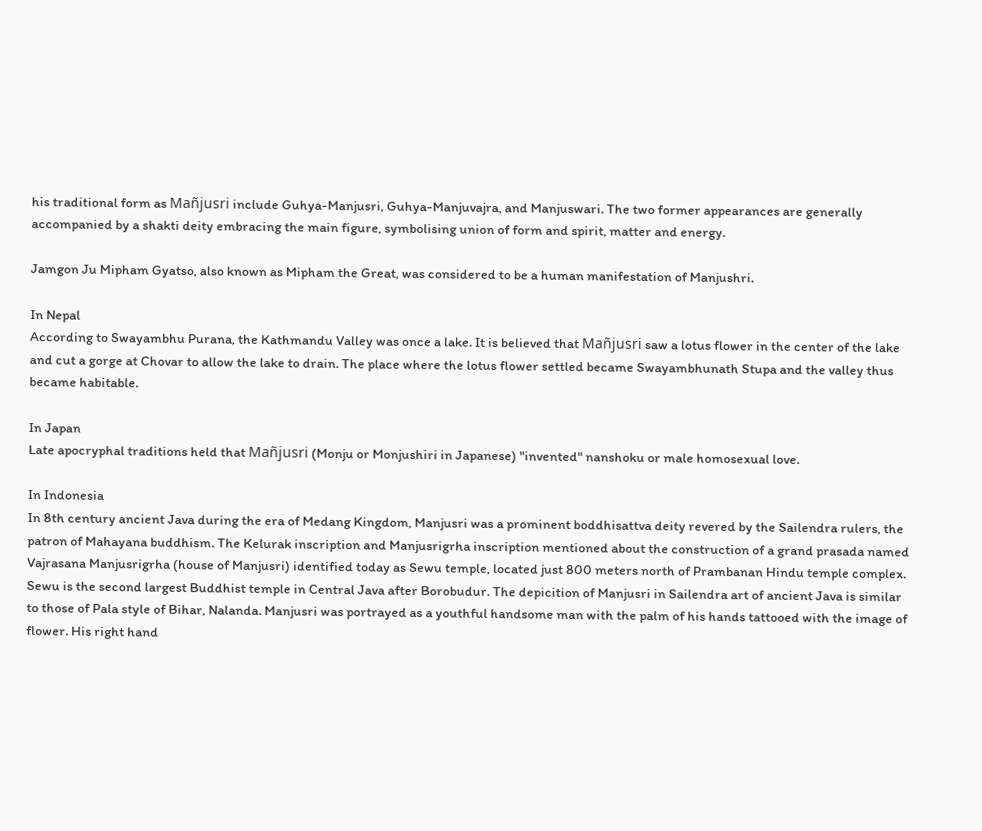his traditional form as Mañjusri include Guhya-Manjusri, Guhya-Manjuvajra, and Manjuswari. The two former appearances are generally accompanied by a shakti deity embracing the main figure, symbolising union of form and spirit, matter and energy.

Jamgon Ju Mipham Gyatso, also known as Mipham the Great, was considered to be a human manifestation of Manjushri.

In Nepal
According to Swayambhu Purana, the Kathmandu Valley was once a lake. It is believed that Mañjusri saw a lotus flower in the center of the lake and cut a gorge at Chovar to allow the lake to drain. The place where the lotus flower settled became Swayambhunath Stupa and the valley thus became habitable.

In Japan
Late apocryphal traditions held that Mañjusri (Monju or Monjushiri in Japanese) "invented" nanshoku or male homosexual love.

In Indonesia
In 8th century ancient Java during the era of Medang Kingdom, Manjusri was a prominent boddhisattva deity revered by the Sailendra rulers, the patron of Mahayana buddhism. The Kelurak inscription and Manjusrigrha inscription mentioned about the construction of a grand prasada named Vajrasana Manjusrigrha (house of Manjusri) identified today as Sewu temple, located just 800 meters north of Prambanan Hindu temple complex. Sewu is the second largest Buddhist temple in Central Java after Borobudur. The depicition of Manjusri in Sailendra art of ancient Java is similar to those of Pala style of Bihar, Nalanda. Manjusri was portrayed as a youthful handsome man with the palm of his hands tattooed with the image of flower. His right hand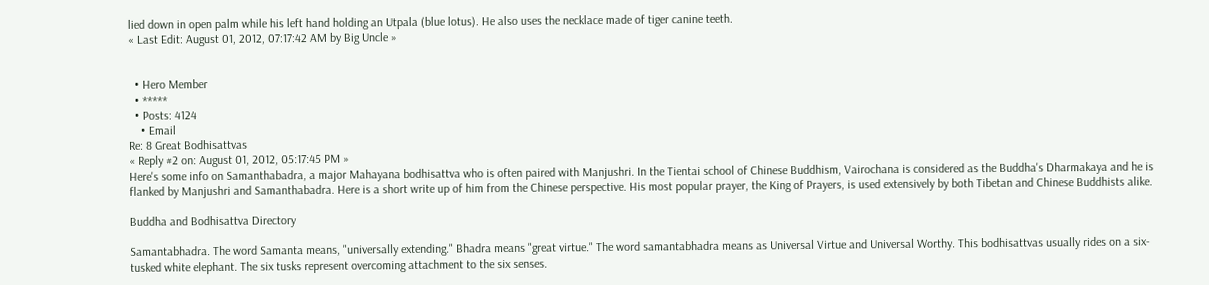lied down in open palm while his left hand holding an Utpala (blue lotus). He also uses the necklace made of tiger canine teeth.
« Last Edit: August 01, 2012, 07:17:42 AM by Big Uncle »


  • Hero Member
  • *****
  • Posts: 4124
    • Email
Re: 8 Great Bodhisattvas
« Reply #2 on: August 01, 2012, 05:17:45 PM »
Here's some info on Samanthabadra, a major Mahayana bodhisattva who is often paired with Manjushri. In the Tientai school of Chinese Buddhism, Vairochana is considered as the Buddha's Dharmakaya and he is flanked by Manjushri and Samanthabadra. Here is a short write up of him from the Chinese perspective. His most popular prayer, the King of Prayers, is used extensively by both Tibetan and Chinese Buddhists alike.

Buddha and Bodhisattva Directory

Samantabhadra. The word Samanta means, "universally extending." Bhadra means "great virtue." The word samantabhadra means as Universal Virtue and Universal Worthy. This bodhisattvas usually rides on a six-tusked white elephant. The six tusks represent overcoming attachment to the six senses.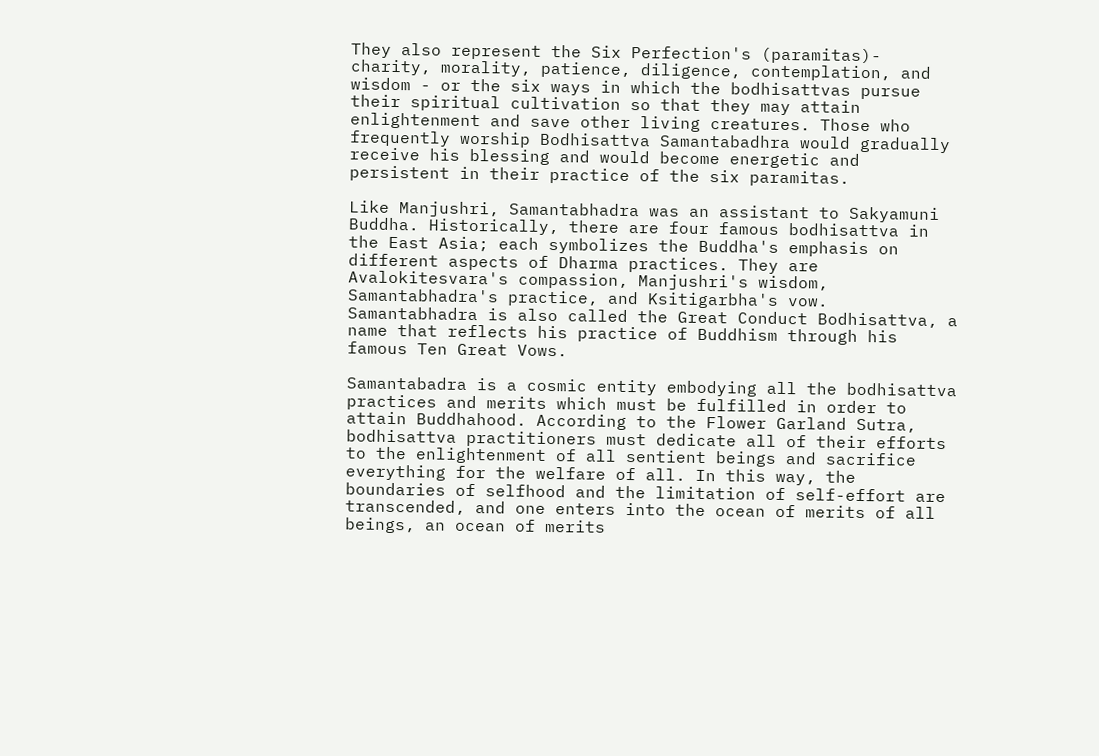They also represent the Six Perfection's (paramitas)- charity, morality, patience, diligence, contemplation, and wisdom - or the six ways in which the bodhisattvas pursue their spiritual cultivation so that they may attain enlightenment and save other living creatures. Those who frequently worship Bodhisattva Samantabadhra would gradually receive his blessing and would become energetic and persistent in their practice of the six paramitas.

Like Manjushri, Samantabhadra was an assistant to Sakyamuni Buddha. Historically, there are four famous bodhisattva in the East Asia; each symbolizes the Buddha's emphasis on different aspects of Dharma practices. They are Avalokitesvara's compassion, Manjushri's wisdom, Samantabhadra's practice, and Ksitigarbha's vow. Samantabhadra is also called the Great Conduct Bodhisattva, a name that reflects his practice of Buddhism through his famous Ten Great Vows.

Samantabadra is a cosmic entity embodying all the bodhisattva practices and merits which must be fulfilled in order to attain Buddhahood. According to the Flower Garland Sutra, bodhisattva practitioners must dedicate all of their efforts to the enlightenment of all sentient beings and sacrifice everything for the welfare of all. In this way, the boundaries of selfhood and the limitation of self-effort are transcended, and one enters into the ocean of merits of all beings, an ocean of merits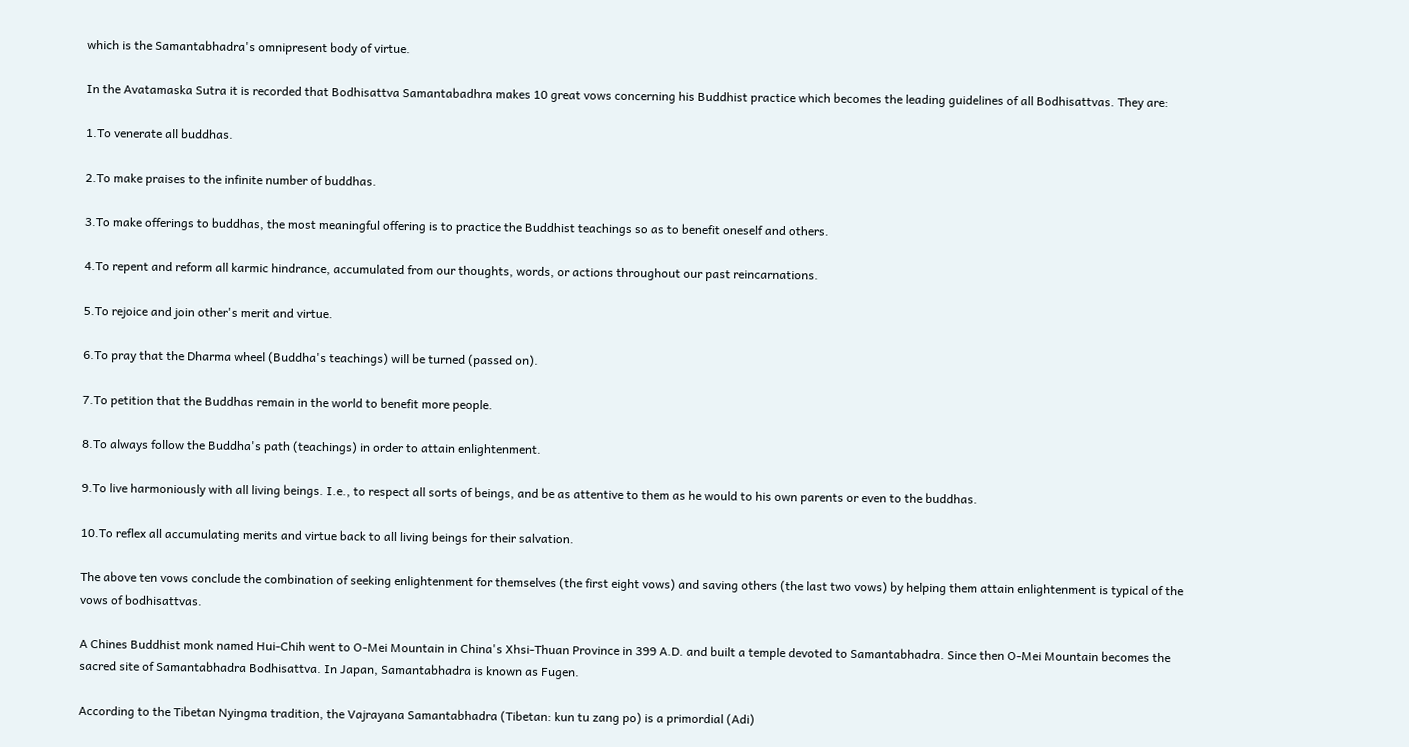which is the Samantabhadra's omnipresent body of virtue.

In the Avatamaska Sutra it is recorded that Bodhisattva Samantabadhra makes 10 great vows concerning his Buddhist practice which becomes the leading guidelines of all Bodhisattvas. They are:

1.To venerate all buddhas.

2.To make praises to the infinite number of buddhas.

3.To make offerings to buddhas, the most meaningful offering is to practice the Buddhist teachings so as to benefit oneself and others.

4.To repent and reform all karmic hindrance, accumulated from our thoughts, words, or actions throughout our past reincarnations.

5.To rejoice and join other's merit and virtue.

6.To pray that the Dharma wheel (Buddha's teachings) will be turned (passed on).

7.To petition that the Buddhas remain in the world to benefit more people.

8.To always follow the Buddha's path (teachings) in order to attain enlightenment.

9.To live harmoniously with all living beings. I.e., to respect all sorts of beings, and be as attentive to them as he would to his own parents or even to the buddhas.

10.To reflex all accumulating merits and virtue back to all living beings for their salvation.

The above ten vows conclude the combination of seeking enlightenment for themselves (the first eight vows) and saving others (the last two vows) by helping them attain enlightenment is typical of the vows of bodhisattvas.

A Chines Buddhist monk named Hui-Chih went to O-Mei Mountain in China's Xhsi-Thuan Province in 399 A.D. and built a temple devoted to Samantabhadra. Since then O-Mei Mountain becomes the sacred site of Samantabhadra Bodhisattva. In Japan, Samantabhadra is known as Fugen.

According to the Tibetan Nyingma tradition, the Vajrayana Samantabhadra (Tibetan: kun tu zang po) is a primordial (Adi)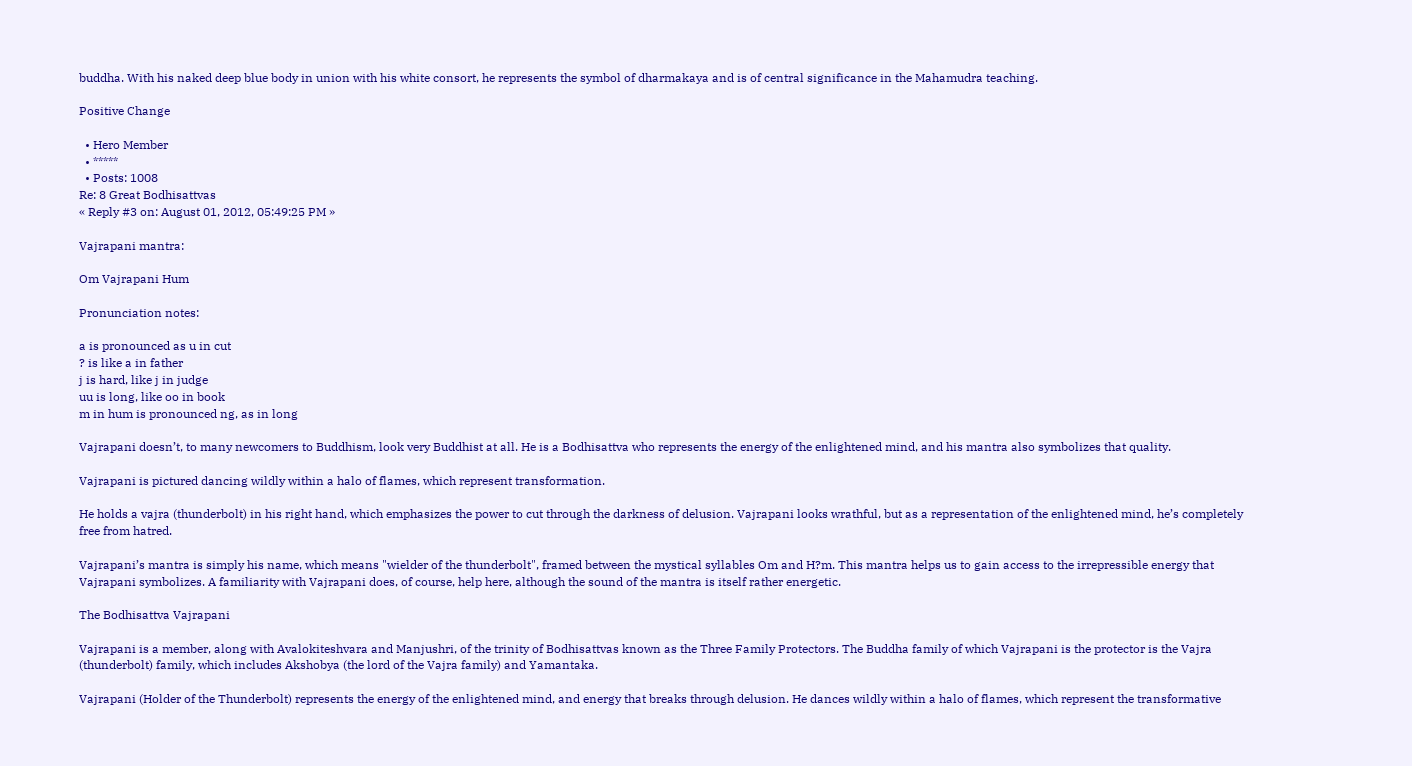buddha. With his naked deep blue body in union with his white consort, he represents the symbol of dharmakaya and is of central significance in the Mahamudra teaching.

Positive Change

  • Hero Member
  • *****
  • Posts: 1008
Re: 8 Great Bodhisattvas
« Reply #3 on: August 01, 2012, 05:49:25 PM »

Vajrapani mantra:

Om Vajrapani Hum

Pronunciation notes:

a is pronounced as u in cut
? is like a in father
j is hard, like j in judge
uu is long, like oo in book
m in hum is pronounced ng, as in long

Vajrapani doesn’t, to many newcomers to Buddhism, look very Buddhist at all. He is a Bodhisattva who represents the energy of the enlightened mind, and his mantra also symbolizes that quality.

Vajrapani is pictured dancing wildly within a halo of flames, which represent transformation.

He holds a vajra (thunderbolt) in his right hand, which emphasizes the power to cut through the darkness of delusion. Vajrapani looks wrathful, but as a representation of the enlightened mind, he’s completely free from hatred.

Vajrapani’s mantra is simply his name, which means "wielder of the thunderbolt", framed between the mystical syllables Om and H?m. This mantra helps us to gain access to the irrepressible energy that Vajrapani symbolizes. A familiarity with Vajrapani does, of course, help here, although the sound of the mantra is itself rather energetic.

The Bodhisattva Vajrapani

Vajrapani is a member, along with Avalokiteshvara and Manjushri, of the trinity of Bodhisattvas known as the Three Family Protectors. The Buddha family of which Vajrapani is the protector is the Vajra (thunderbolt) family, which includes Akshobya (the lord of the Vajra family) and Yamantaka.

Vajrapani (Holder of the Thunderbolt) represents the energy of the enlightened mind, and energy that breaks through delusion. He dances wildly within a halo of flames, which represent the transformative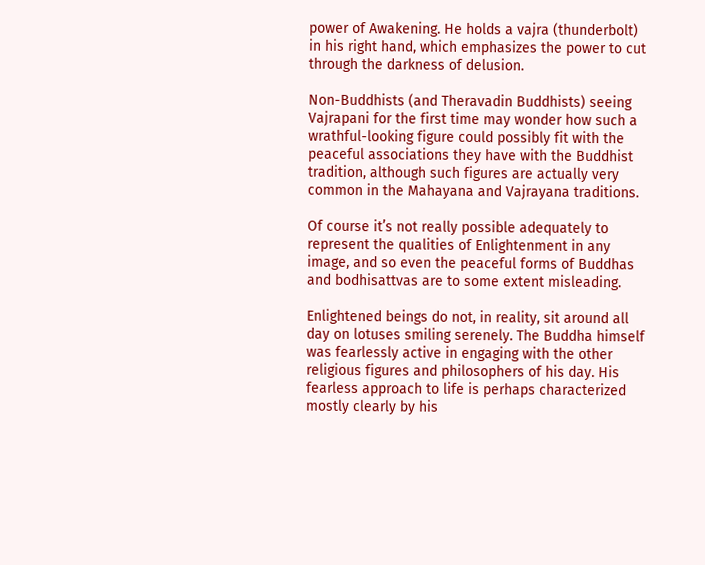power of Awakening. He holds a vajra (thunderbolt) in his right hand, which emphasizes the power to cut through the darkness of delusion.

Non-Buddhists (and Theravadin Buddhists) seeing Vajrapani for the first time may wonder how such a wrathful-looking figure could possibly fit with the peaceful associations they have with the Buddhist tradition, although such figures are actually very common in the Mahayana and Vajrayana traditions.

Of course it’s not really possible adequately to represent the qualities of Enlightenment in any image, and so even the peaceful forms of Buddhas and bodhisattvas are to some extent misleading.

Enlightened beings do not, in reality, sit around all day on lotuses smiling serenely. The Buddha himself was fearlessly active in engaging with the other religious figures and philosophers of his day. His fearless approach to life is perhaps characterized mostly clearly by his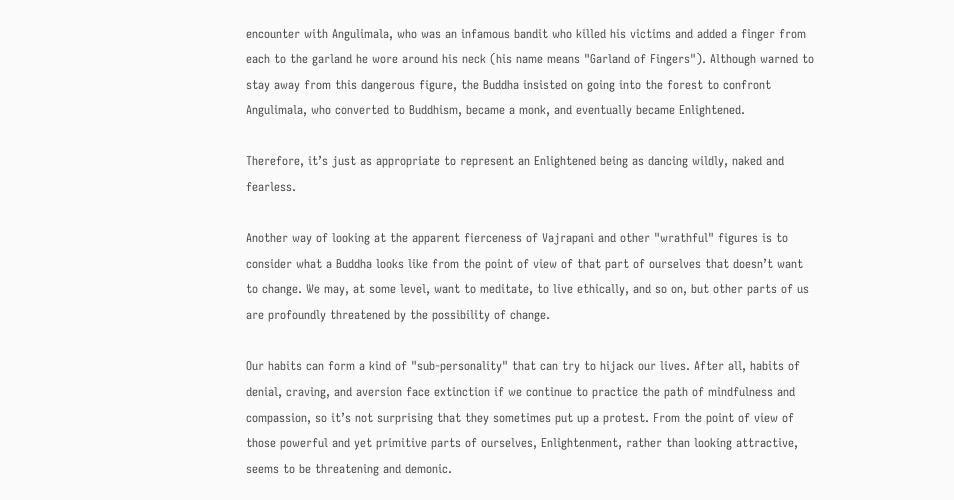encounter with Angulimala, who was an infamous bandit who killed his victims and added a finger from each to the garland he wore around his neck (his name means "Garland of Fingers"). Although warned to stay away from this dangerous figure, the Buddha insisted on going into the forest to confront Angulimala, who converted to Buddhism, became a monk, and eventually became Enlightened.

Therefore, it’s just as appropriate to represent an Enlightened being as dancing wildly, naked and fearless.

Another way of looking at the apparent fierceness of Vajrapani and other "wrathful" figures is to consider what a Buddha looks like from the point of view of that part of ourselves that doesn’t want to change. We may, at some level, want to meditate, to live ethically, and so on, but other parts of us are profoundly threatened by the possibility of change.

Our habits can form a kind of "sub-personality" that can try to hijack our lives. After all, habits of denial, craving, and aversion face extinction if we continue to practice the path of mindfulness and compassion, so it’s not surprising that they sometimes put up a protest. From the point of view of those powerful and yet primitive parts of ourselves, Enlightenment, rather than looking attractive, seems to be threatening and demonic.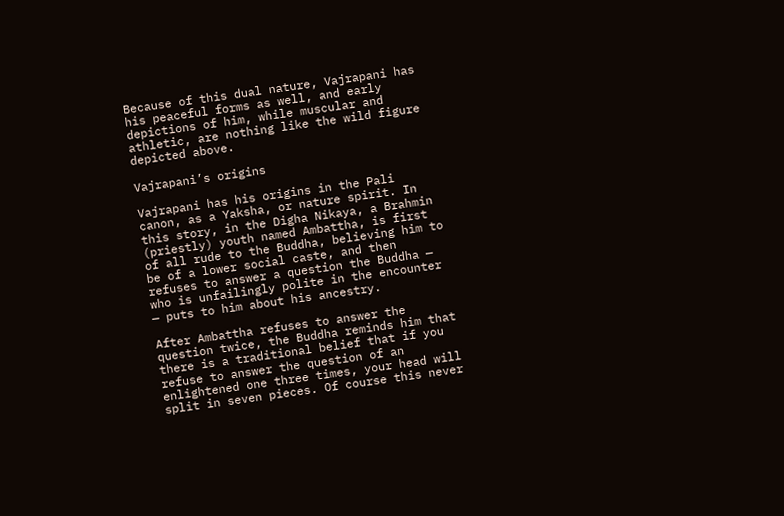Because of this dual nature, Vajrapani has his peaceful forms as well, and early depictions of him, while muscular and athletic, are nothing like the wild figure depicted above.

Vajrapani’s origins

Vajrapani has his origins in the Pali canon, as a Yaksha, or nature spirit. In this story, in the Digha Nikaya, a Brahmin (priestly) youth named Ambattha, is first of all rude to the Buddha, believing him to be of a lower social caste, and then refuses to answer a question the Buddha — who is unfailingly polite in the encounter — puts to him about his ancestry.

After Ambattha refuses to answer the question twice, the Buddha reminds him that there is a traditional belief that if you refuse to answer the question of an enlightened one three times, your head will split in seven pieces. Of course this never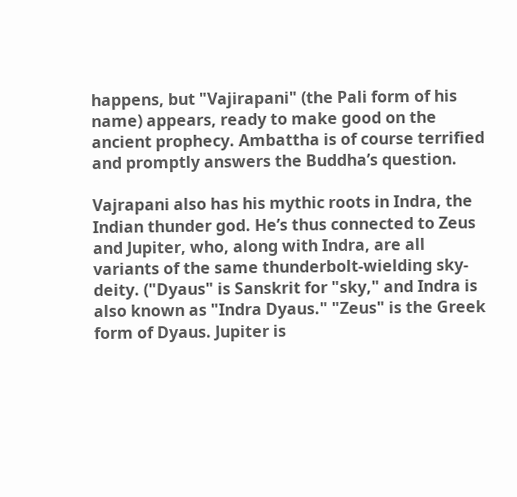happens, but "Vajirapani" (the Pali form of his name) appears, ready to make good on the ancient prophecy. Ambattha is of course terrified and promptly answers the Buddha’s question.

Vajrapani also has his mythic roots in Indra, the Indian thunder god. He’s thus connected to Zeus and Jupiter, who, along with Indra, are all variants of the same thunderbolt-wielding sky-deity. ("Dyaus" is Sanskrit for "sky," and Indra is also known as "Indra Dyaus." "Zeus" is the Greek form of Dyaus. Jupiter is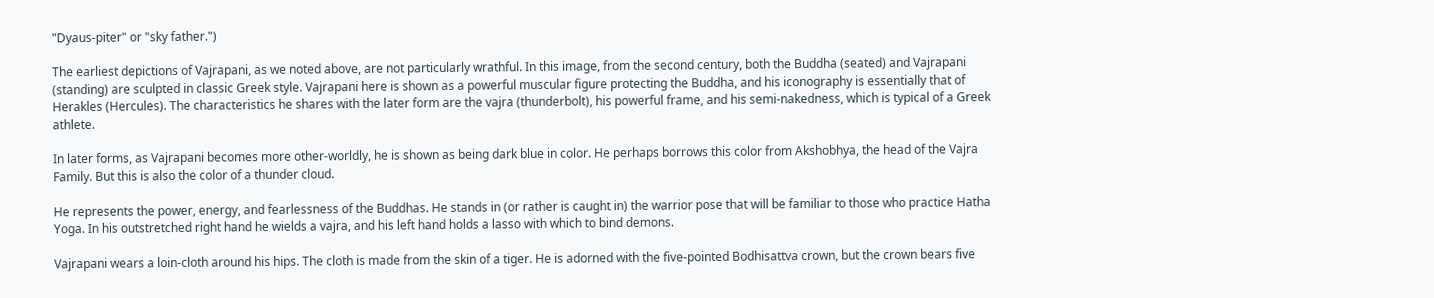"Dyaus-piter" or "sky father.")

The earliest depictions of Vajrapani, as we noted above, are not particularly wrathful. In this image, from the second century, both the Buddha (seated) and Vajrapani (standing) are sculpted in classic Greek style. Vajrapani here is shown as a powerful muscular figure protecting the Buddha, and his iconography is essentially that of Herakles (Hercules). The characteristics he shares with the later form are the vajra (thunderbolt), his powerful frame, and his semi-nakedness, which is typical of a Greek athlete.

In later forms, as Vajrapani becomes more other-worldly, he is shown as being dark blue in color. He perhaps borrows this color from Akshobhya, the head of the Vajra Family. But this is also the color of a thunder cloud.

He represents the power, energy, and fearlessness of the Buddhas. He stands in (or rather is caught in) the warrior pose that will be familiar to those who practice Hatha Yoga. In his outstretched right hand he wields a vajra, and his left hand holds a lasso with which to bind demons.

Vajrapani wears a loin-cloth around his hips. The cloth is made from the skin of a tiger. He is adorned with the five-pointed Bodhisattva crown, but the crown bears five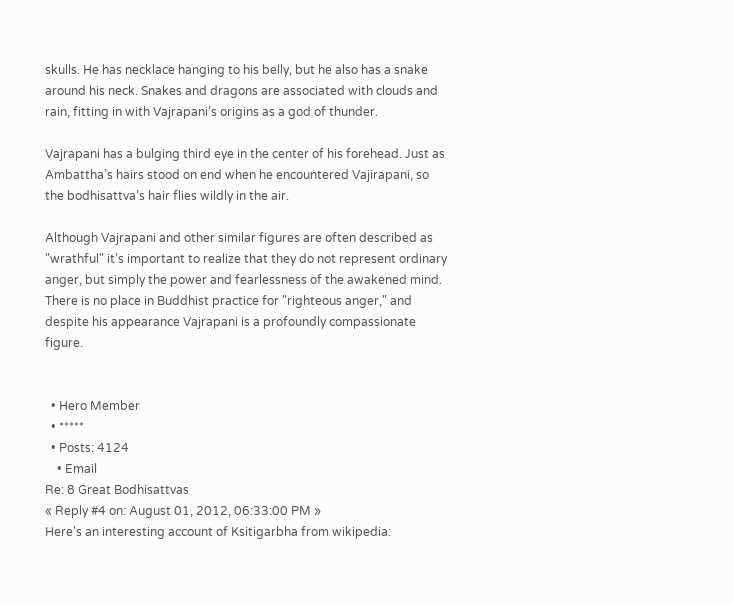skulls. He has necklace hanging to his belly, but he also has a snake around his neck. Snakes and dragons are associated with clouds and rain, fitting in with Vajrapani’s origins as a god of thunder.

Vajrapani has a bulging third eye in the center of his forehead. Just as Ambattha’s hairs stood on end when he encountered Vajirapani, so the bodhisattva’s hair flies wildly in the air.

Although Vajrapani and other similar figures are often described as "wrathful" it’s important to realize that they do not represent ordinary anger, but simply the power and fearlessness of the awakened mind. There is no place in Buddhist practice for "righteous anger," and despite his appearance Vajrapani is a profoundly compassionate figure.


  • Hero Member
  • *****
  • Posts: 4124
    • Email
Re: 8 Great Bodhisattvas
« Reply #4 on: August 01, 2012, 06:33:00 PM »
Here's an interesting account of Ksitigarbha from wikipedia: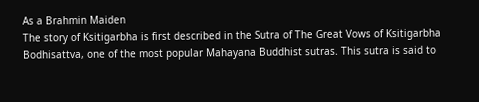As a Brahmin Maiden
The story of Ksitigarbha is first described in the Sutra of The Great Vows of Ksitigarbha Bodhisattva, one of the most popular Mahayana Buddhist sutras. This sutra is said to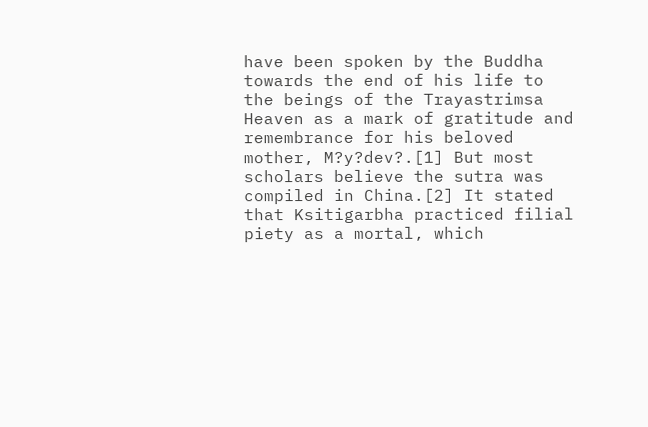have been spoken by the Buddha towards the end of his life to the beings of the Trayastrimsa Heaven as a mark of gratitude and remembrance for his beloved mother, M?y?dev?.[1] But most scholars believe the sutra was compiled in China.[2] It stated that Ksitigarbha practiced filial piety as a mortal, which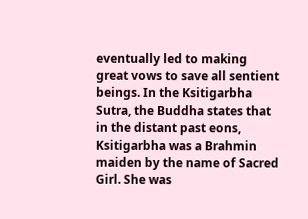eventually led to making great vows to save all sentient beings. In the Ksitigarbha Sutra, the Buddha states that in the distant past eons, Ksitigarbha was a Brahmin maiden by the name of Sacred Girl. She was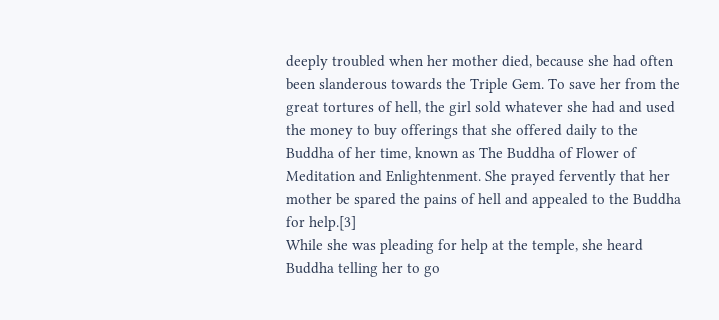deeply troubled when her mother died, because she had often been slanderous towards the Triple Gem. To save her from the great tortures of hell, the girl sold whatever she had and used the money to buy offerings that she offered daily to the Buddha of her time, known as The Buddha of Flower of Meditation and Enlightenment. She prayed fervently that her mother be spared the pains of hell and appealed to the Buddha for help.[3]
While she was pleading for help at the temple, she heard Buddha telling her to go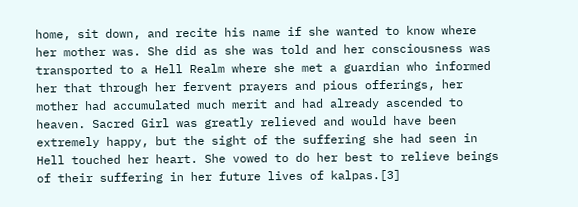home, sit down, and recite his name if she wanted to know where her mother was. She did as she was told and her consciousness was transported to a Hell Realm where she met a guardian who informed her that through her fervent prayers and pious offerings, her mother had accumulated much merit and had already ascended to heaven. Sacred Girl was greatly relieved and would have been extremely happy, but the sight of the suffering she had seen in Hell touched her heart. She vowed to do her best to relieve beings of their suffering in her future lives of kalpas.[3]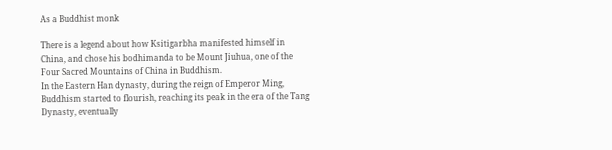As a Buddhist monk

There is a legend about how Ksitigarbha manifested himself in China, and chose his bodhimanda to be Mount Jiuhua, one of the Four Sacred Mountains of China in Buddhism.
In the Eastern Han dynasty, during the reign of Emperor Ming, Buddhism started to flourish, reaching its peak in the era of the Tang Dynasty, eventually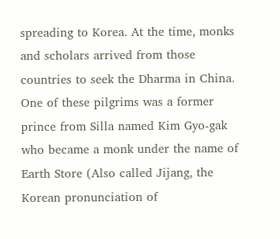spreading to Korea. At the time, monks and scholars arrived from those countries to seek the Dharma in China. One of these pilgrims was a former prince from Silla named Kim Gyo-gak who became a monk under the name of Earth Store (Also called Jijang, the Korean pronunciation of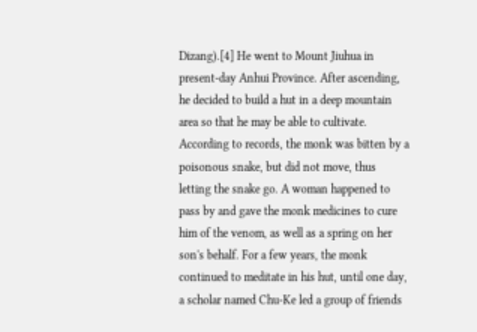Dizang).[4] He went to Mount Jiuhua in present-day Anhui Province. After ascending, he decided to build a hut in a deep mountain area so that he may be able to cultivate.
According to records, the monk was bitten by a poisonous snake, but did not move, thus letting the snake go. A woman happened to pass by and gave the monk medicines to cure him of the venom, as well as a spring on her son's behalf. For a few years, the monk continued to meditate in his hut, until one day, a scholar named Chu-Ke led a group of friends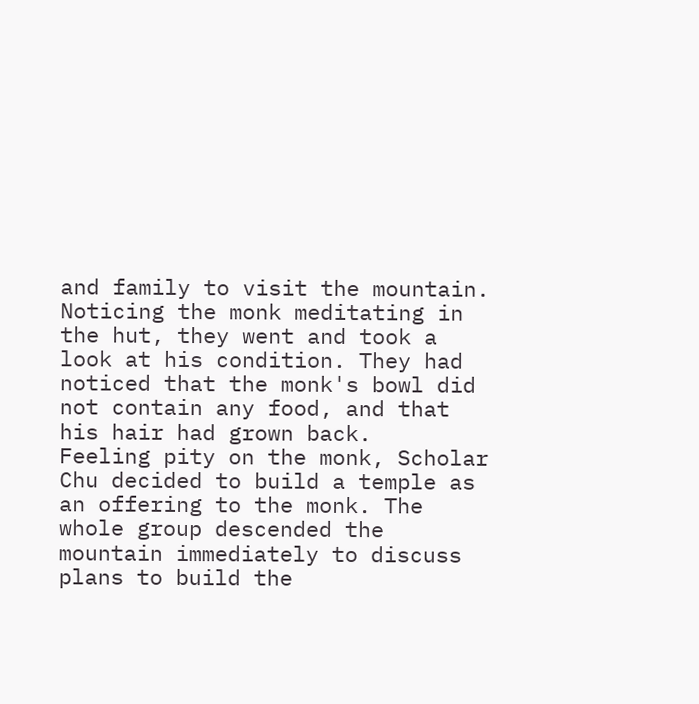and family to visit the mountain. Noticing the monk meditating in the hut, they went and took a look at his condition. They had noticed that the monk's bowl did not contain any food, and that his hair had grown back.
Feeling pity on the monk, Scholar Chu decided to build a temple as an offering to the monk. The whole group descended the mountain immediately to discuss plans to build the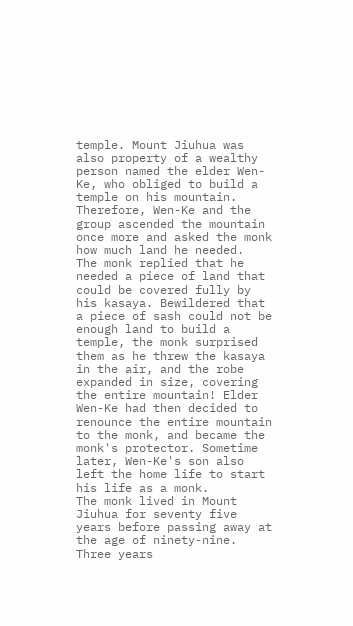temple. Mount Jiuhua was also property of a wealthy person named the elder Wen-Ke, who obliged to build a temple on his mountain. Therefore, Wen-Ke and the group ascended the mountain once more and asked the monk how much land he needed.
The monk replied that he needed a piece of land that could be covered fully by his kasaya. Bewildered that a piece of sash could not be enough land to build a temple, the monk surprised them as he threw the kasaya in the air, and the robe expanded in size, covering the entire mountain! Elder Wen-Ke had then decided to renounce the entire mountain to the monk, and became the monk's protector. Sometime later, Wen-Ke's son also left the home life to start his life as a monk.
The monk lived in Mount Jiuhua for seventy five years before passing away at the age of ninety-nine. Three years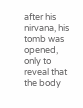after his nirvana, his tomb was opened, only to reveal that the body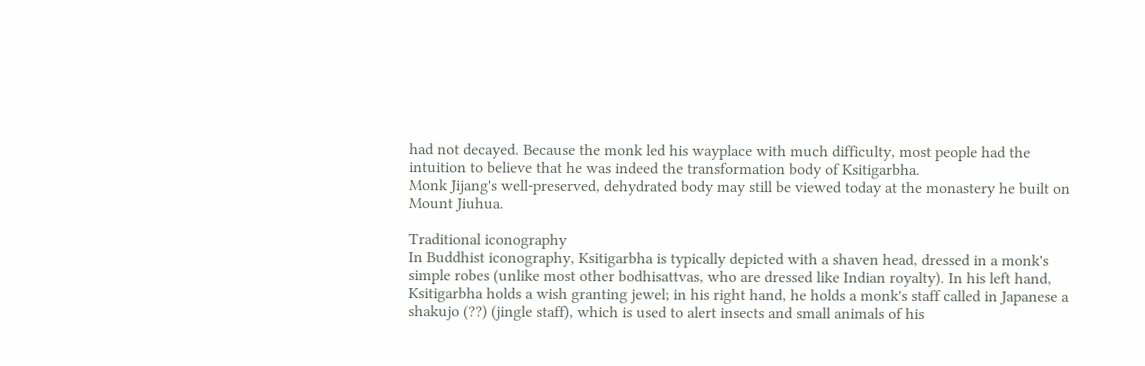had not decayed. Because the monk led his wayplace with much difficulty, most people had the intuition to believe that he was indeed the transformation body of Ksitigarbha.
Monk Jijang's well-preserved, dehydrated body may still be viewed today at the monastery he built on Mount Jiuhua.

Traditional iconography
In Buddhist iconography, Ksitigarbha is typically depicted with a shaven head, dressed in a monk's simple robes (unlike most other bodhisattvas, who are dressed like Indian royalty). In his left hand, Ksitigarbha holds a wish granting jewel; in his right hand, he holds a monk's staff called in Japanese a shakujo (??) (jingle staff), which is used to alert insects and small animals of his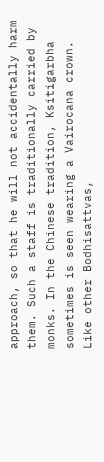approach, so that he will not accidentally harm them. Such a staff is traditionally carried by monks. In the Chinese tradition, Ksitigarbha sometimes is seen wearing a Vairocana crown.
Like other Bodhisattvas,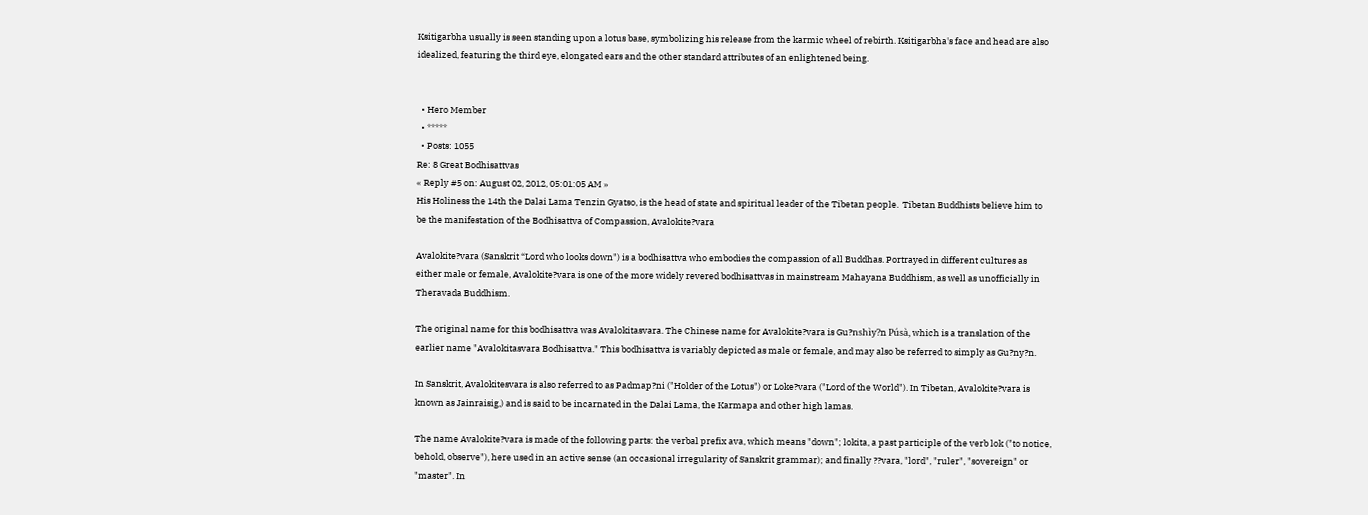Ksitigarbha usually is seen standing upon a lotus base, symbolizing his release from the karmic wheel of rebirth. Ksitigarbha's face and head are also idealized, featuring the third eye, elongated ears and the other standard attributes of an enlightened being.


  • Hero Member
  • *****
  • Posts: 1055
Re: 8 Great Bodhisattvas
« Reply #5 on: August 02, 2012, 05:01:05 AM »
His Holiness the 14th the Dalai Lama Tenzin Gyatso, is the head of state and spiritual leader of the Tibetan people.  Tibetan Buddhists believe him to be the manifestation of the Bodhisattva of Compassion, Avalokite?vara

Avalokite?vara (Sanskrit “Lord who looks down") is a bodhisattva who embodies the compassion of all Buddhas. Portrayed in different cultures as either male or female, Avalokite?vara is one of the more widely revered bodhisattvas in mainstream Mahayana Buddhism, as well as unofficially in Theravada Buddhism.

The original name for this bodhisattva was Avalokitasvara. The Chinese name for Avalokite?vara is Gu?nshìy?n Púsà, which is a translation of the earlier name "Avalokitasvara Bodhisattva." This bodhisattva is variably depicted as male or female, and may also be referred to simply as Gu?ny?n.

In Sanskrit, Avalokitesvara is also referred to as Padmap?ni ("Holder of the Lotus") or Loke?vara ("Lord of the World"). In Tibetan, Avalokite?vara is known as Jainraisig,) and is said to be incarnated in the Dalai Lama, the Karmapa and other high lamas.

The name Avalokite?vara is made of the following parts: the verbal prefix ava, which means "down"; lokita, a past participle of the verb lok ("to notice, behold, observe"), here used in an active sense (an occasional irregularity of Sanskrit grammar); and finally ??vara, "lord", "ruler", "sovereign" or "master". In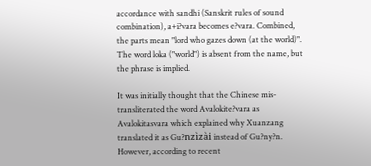accordance with sandhi (Sanskrit rules of sound combination), a+i?vara becomes e?vara. Combined, the parts mean "lord who gazes down (at the world)". The word loka ("world") is absent from the name, but the phrase is implied.

It was initially thought that the Chinese mis-transliterated the word Avalokite?vara as Avalokitasvara which explained why Xuanzang translated it as Gu?nzìzài instead of Gu?ny?n. However, according to recent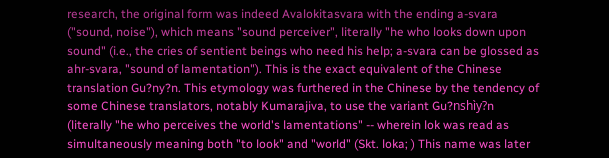research, the original form was indeed Avalokitasvara with the ending a-svara ("sound, noise"), which means "sound perceiver", literally "he who looks down upon sound" (i.e., the cries of sentient beings who need his help; a-svara can be glossed as ahr-svara, "sound of lamentation"). This is the exact equivalent of the Chinese translation Gu?ny?n. This etymology was furthered in the Chinese by the tendency of some Chinese translators, notably Kumarajiva, to use the variant Gu?nshìy?n (literally "he who perceives the world's lamentations" -- wherein lok was read as simultaneously meaning both "to look" and "world" (Skt. loka; ) This name was later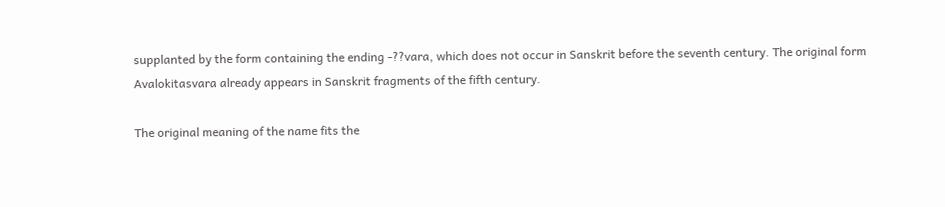supplanted by the form containing the ending -??vara, which does not occur in Sanskrit before the seventh century. The original form Avalokitasvara already appears in Sanskrit fragments of the fifth century.

The original meaning of the name fits the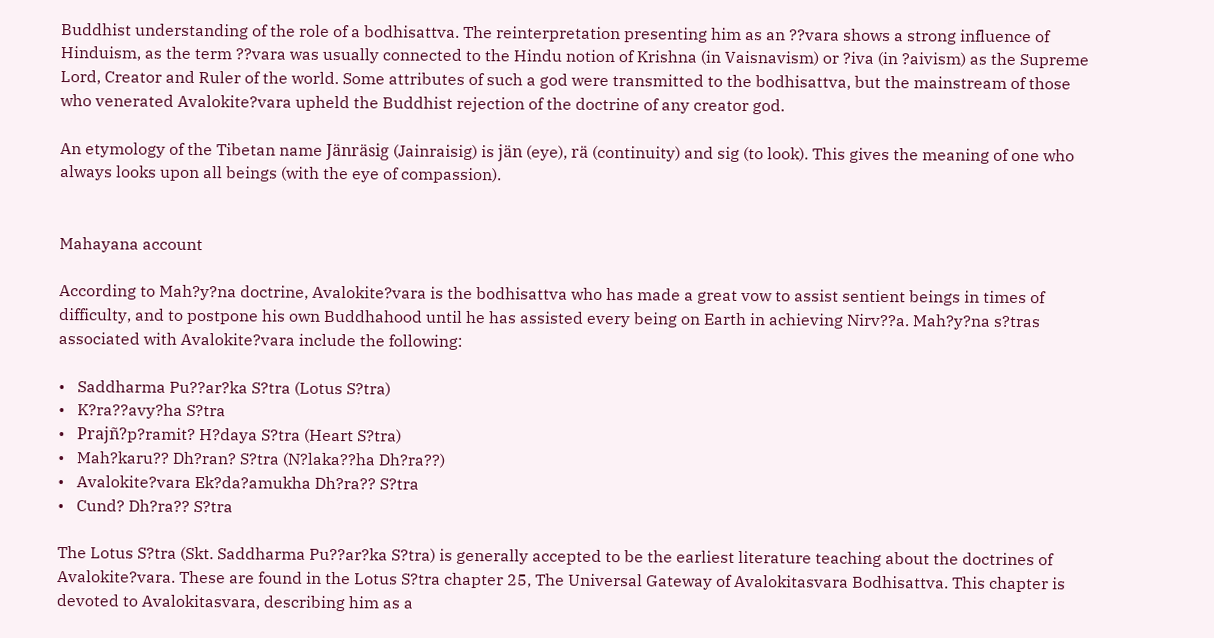Buddhist understanding of the role of a bodhisattva. The reinterpretation presenting him as an ??vara shows a strong influence of Hinduism, as the term ??vara was usually connected to the Hindu notion of Krishna (in Vaisnavism) or ?iva (in ?aivism) as the Supreme Lord, Creator and Ruler of the world. Some attributes of such a god were transmitted to the bodhisattva, but the mainstream of those who venerated Avalokite?vara upheld the Buddhist rejection of the doctrine of any creator god.

An etymology of the Tibetan name Jänräsig (Jainraisig) is jän (eye), rä (continuity) and sig (to look). This gives the meaning of one who always looks upon all beings (with the eye of compassion).


Mahayana account

According to Mah?y?na doctrine, Avalokite?vara is the bodhisattva who has made a great vow to assist sentient beings in times of difficulty, and to postpone his own Buddhahood until he has assisted every being on Earth in achieving Nirv??a. Mah?y?na s?tras associated with Avalokite?vara include the following:

•   Saddharma Pu??ar?ka S?tra (Lotus S?tra)
•   K?ra??avy?ha S?tra
•   Prajñ?p?ramit? H?daya S?tra (Heart S?tra)
•   Mah?karu?? Dh?ran? S?tra (N?laka??ha Dh?ra??)
•   Avalokite?vara Ek?da?amukha Dh?ra?? S?tra
•   Cund? Dh?ra?? S?tra

The Lotus S?tra (Skt. Saddharma Pu??ar?ka S?tra) is generally accepted to be the earliest literature teaching about the doctrines of Avalokite?vara. These are found in the Lotus S?tra chapter 25, The Universal Gateway of Avalokitasvara Bodhisattva. This chapter is devoted to Avalokitasvara, describing him as a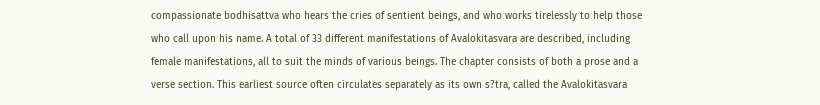compassionate bodhisattva who hears the cries of sentient beings, and who works tirelessly to help those who call upon his name. A total of 33 different manifestations of Avalokitasvara are described, including female manifestations, all to suit the minds of various beings. The chapter consists of both a prose and a verse section. This earliest source often circulates separately as its own s?tra, called the Avalokitasvara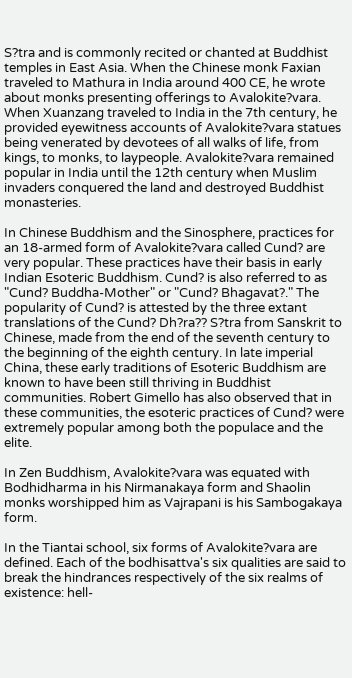S?tra and is commonly recited or chanted at Buddhist temples in East Asia. When the Chinese monk Faxian traveled to Mathura in India around 400 CE, he wrote about monks presenting offerings to Avalokite?vara. When Xuanzang traveled to India in the 7th century, he provided eyewitness accounts of Avalokite?vara statues being venerated by devotees of all walks of life, from kings, to monks, to laypeople. Avalokite?vara remained popular in India until the 12th century when Muslim invaders conquered the land and destroyed Buddhist monasteries.

In Chinese Buddhism and the Sinosphere, practices for an 18-armed form of Avalokite?vara called Cund? are very popular. These practices have their basis in early Indian Esoteric Buddhism. Cund? is also referred to as "Cund? Buddha-Mother" or "Cund? Bhagavat?." The popularity of Cund? is attested by the three extant translations of the Cund? Dh?ra?? S?tra from Sanskrit to Chinese, made from the end of the seventh century to the beginning of the eighth century. In late imperial China, these early traditions of Esoteric Buddhism are known to have been still thriving in Buddhist communities. Robert Gimello has also observed that in these communities, the esoteric practices of Cund? were extremely popular among both the populace and the elite.

In Zen Buddhism, Avalokite?vara was equated with Bodhidharma in his Nirmanakaya form and Shaolin monks worshipped him as Vajrapani is his Sambogakaya form.

In the Tiantai school, six forms of Avalokite?vara are defined. Each of the bodhisattva's six qualities are said to break the hindrances respectively of the six realms of existence: hell-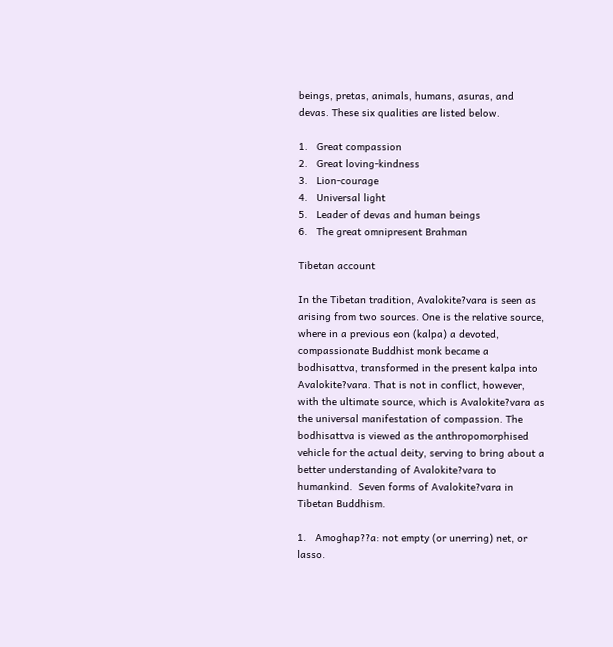beings, pretas, animals, humans, asuras, and devas. These six qualities are listed below.

1.   Great compassion
2.   Great loving-kindness
3.   Lion-courage
4.   Universal light
5.   Leader of devas and human beings
6.   The great omnipresent Brahman

Tibetan account

In the Tibetan tradition, Avalokite?vara is seen as arising from two sources. One is the relative source, where in a previous eon (kalpa) a devoted, compassionate Buddhist monk became a bodhisattva, transformed in the present kalpa into Avalokite?vara. That is not in conflict, however, with the ultimate source, which is Avalokite?vara as the universal manifestation of compassion. The bodhisattva is viewed as the anthropomorphised vehicle for the actual deity, serving to bring about a better understanding of Avalokite?vara to humankind.  Seven forms of Avalokite?vara in Tibetan Buddhism.

1.   Amoghap??a: not empty (or unerring) net, or lasso.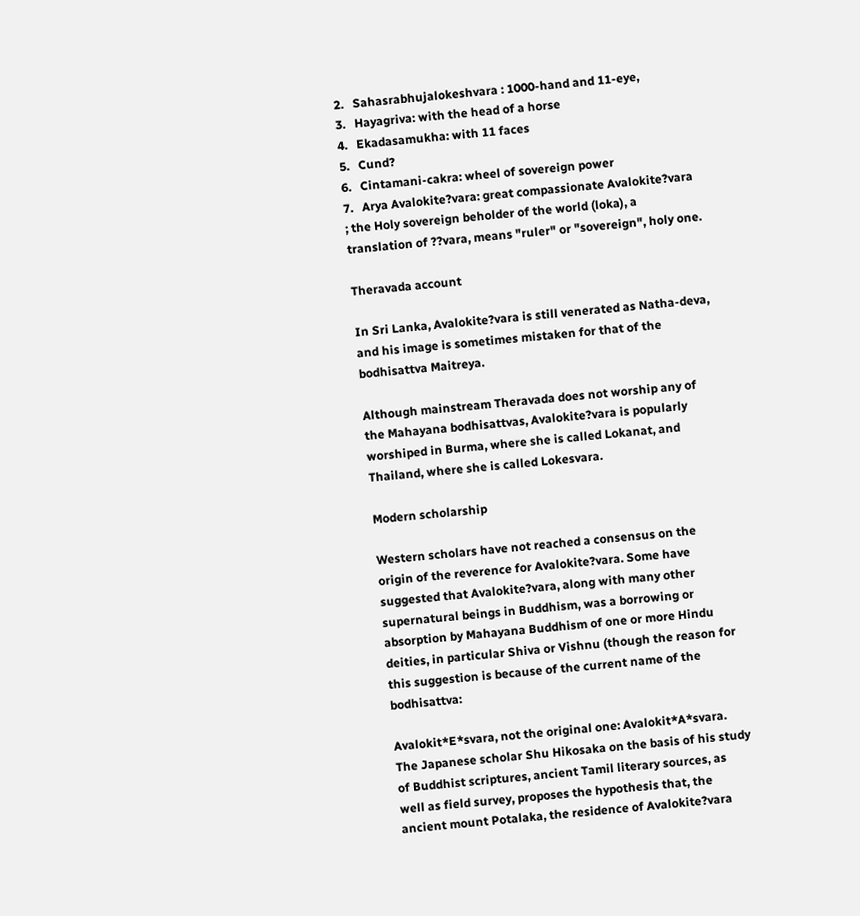2.   Sahasrabhujalokeshvara : 1000-hand and 11-eye,
3.   Hayagriva: with the head of a horse
4.   Ekadasamukha: with 11 faces
5.   Cund?
6.   Cintamani-cakra: wheel of sovereign power
7.   Arya Avalokite?vara: great compassionate Avalokite?vara ; the Holy sovereign beholder of the world (loka), a translation of ??vara, means "ruler" or "sovereign", holy one.

Theravada account

In Sri Lanka, Avalokite?vara is still venerated as Natha-deva, and his image is sometimes mistaken for that of the bodhisattva Maitreya.

Although mainstream Theravada does not worship any of the Mahayana bodhisattvas, Avalokite?vara is popularly worshiped in Burma, where she is called Lokanat, and Thailand, where she is called Lokesvara.

Modern scholarship

Western scholars have not reached a consensus on the origin of the reverence for Avalokite?vara. Some have suggested that Avalokite?vara, along with many other supernatural beings in Buddhism, was a borrowing or absorption by Mahayana Buddhism of one or more Hindu deities, in particular Shiva or Vishnu (though the reason for this suggestion is because of the current name of the bodhisattva:

Avalokit*E*svara, not the original one: Avalokit*A*svara.  The Japanese scholar Shu Hikosaka on the basis of his study of Buddhist scriptures, ancient Tamil literary sources, as well as field survey, proposes the hypothesis that, the ancient mount Potalaka, the residence of Avalokite?vara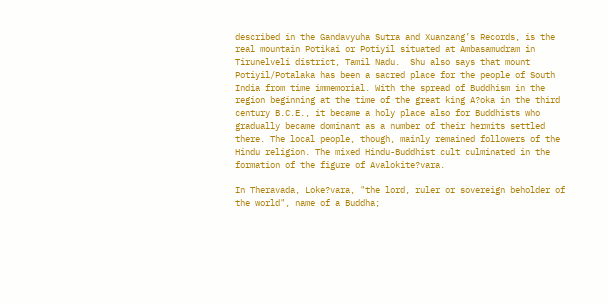described in the Gandavyuha Sutra and Xuanzang’s Records, is the real mountain Potikai or Potiyil situated at Ambasamudram in Tirunelveli district, Tamil Nadu.  Shu also says that mount Potiyil/Potalaka has been a sacred place for the people of South India from time immemorial. With the spread of Buddhism in the region beginning at the time of the great king A?oka in the third century B.C.E., it became a holy place also for Buddhists who gradually became dominant as a number of their hermits settled there. The local people, though, mainly remained followers of the Hindu religion. The mixed Hindu-Buddhist cult culminated in the formation of the figure of Avalokite?vara.

In Theravada, Loke?vara, "the lord, ruler or sovereign beholder of the world", name of a Buddha;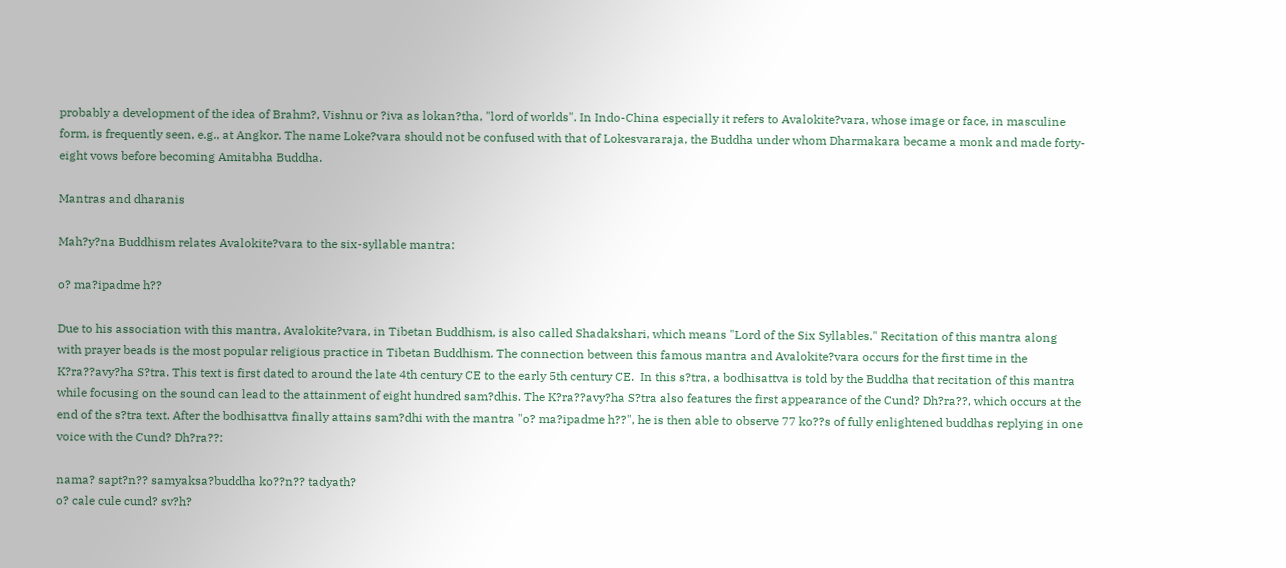probably a development of the idea of Brahm?, Vishnu or ?iva as lokan?tha, "lord of worlds". In Indo-China especially it refers to Avalokite?vara, whose image or face, in masculine form, is frequently seen, e.g., at Angkor. The name Loke?vara should not be confused with that of Lokesvararaja, the Buddha under whom Dharmakara became a monk and made forty-eight vows before becoming Amitabha Buddha.

Mantras and dharanis

Mah?y?na Buddhism relates Avalokite?vara to the six-syllable mantra:

o? ma?ipadme h??

Due to his association with this mantra, Avalokite?vara, in Tibetan Buddhism, is also called Shadakshari, which means "Lord of the Six Syllables." Recitation of this mantra along with prayer beads is the most popular religious practice in Tibetan Buddhism. The connection between this famous mantra and Avalokite?vara occurs for the first time in the K?ra??avy?ha S?tra. This text is first dated to around the late 4th century CE to the early 5th century CE.  In this s?tra, a bodhisattva is told by the Buddha that recitation of this mantra while focusing on the sound can lead to the attainment of eight hundred sam?dhis. The K?ra??avy?ha S?tra also features the first appearance of the Cund? Dh?ra??, which occurs at the end of the s?tra text. After the bodhisattva finally attains sam?dhi with the mantra "o? ma?ipadme h??", he is then able to observe 77 ko??s of fully enlightened buddhas replying in one voice with the Cund? Dh?ra??:

nama? sapt?n?? samyaksa?buddha ko??n?? tadyath?
o? cale cule cund? sv?h?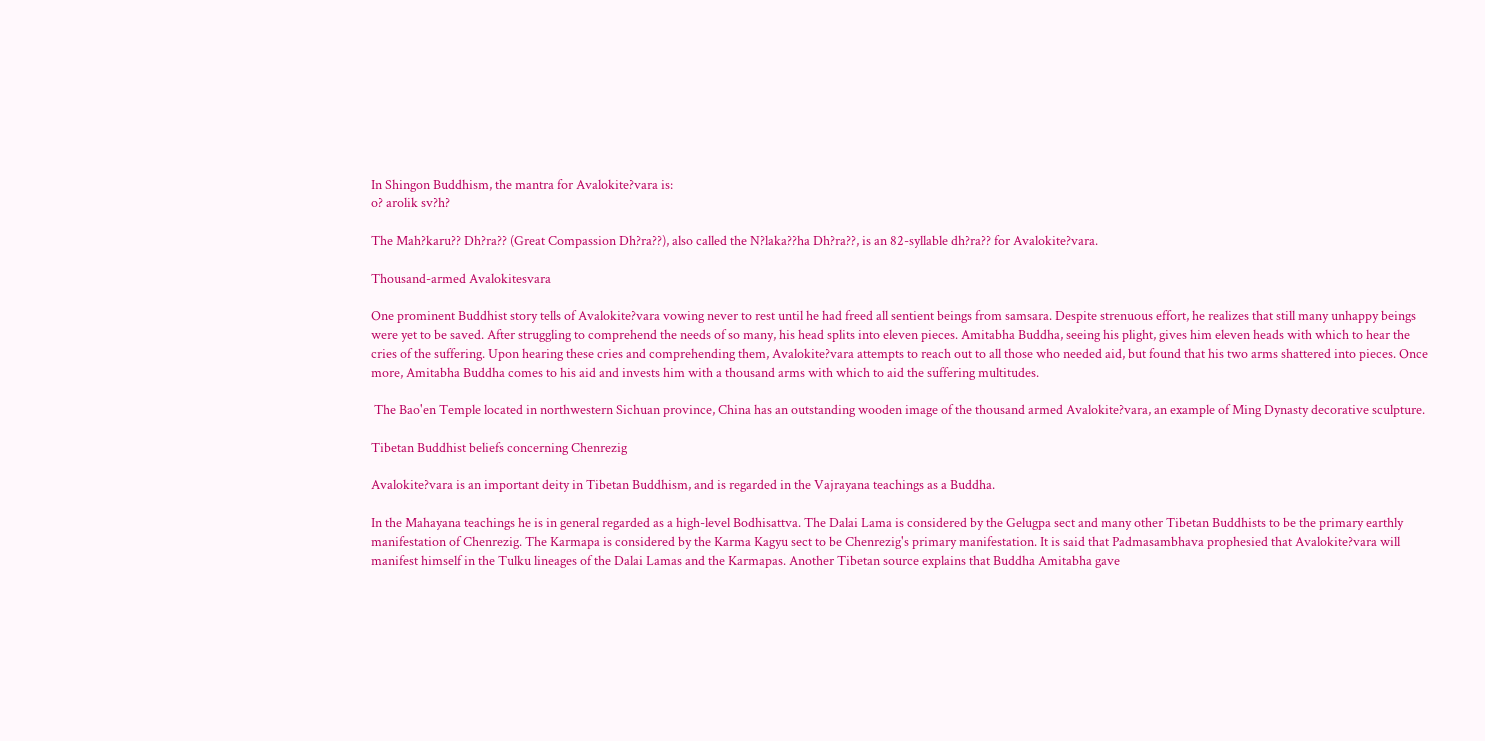In Shingon Buddhism, the mantra for Avalokite?vara is:
o? arolik sv?h?

The Mah?karu?? Dh?ra?? (Great Compassion Dh?ra??), also called the N?laka??ha Dh?ra??, is an 82-syllable dh?ra?? for Avalokite?vara.

Thousand-armed Avalokitesvara

One prominent Buddhist story tells of Avalokite?vara vowing never to rest until he had freed all sentient beings from samsara. Despite strenuous effort, he realizes that still many unhappy beings were yet to be saved. After struggling to comprehend the needs of so many, his head splits into eleven pieces. Amitabha Buddha, seeing his plight, gives him eleven heads with which to hear the cries of the suffering. Upon hearing these cries and comprehending them, Avalokite?vara attempts to reach out to all those who needed aid, but found that his two arms shattered into pieces. Once more, Amitabha Buddha comes to his aid and invests him with a thousand arms with which to aid the suffering multitudes.

 The Bao'en Temple located in northwestern Sichuan province, China has an outstanding wooden image of the thousand armed Avalokite?vara, an example of Ming Dynasty decorative sculpture.

Tibetan Buddhist beliefs concerning Chenrezig

Avalokite?vara is an important deity in Tibetan Buddhism, and is regarded in the Vajrayana teachings as a Buddha.

In the Mahayana teachings he is in general regarded as a high-level Bodhisattva. The Dalai Lama is considered by the Gelugpa sect and many other Tibetan Buddhists to be the primary earthly manifestation of Chenrezig. The Karmapa is considered by the Karma Kagyu sect to be Chenrezig's primary manifestation. It is said that Padmasambhava prophesied that Avalokite?vara will manifest himself in the Tulku lineages of the Dalai Lamas and the Karmapas. Another Tibetan source explains that Buddha Amitabha gave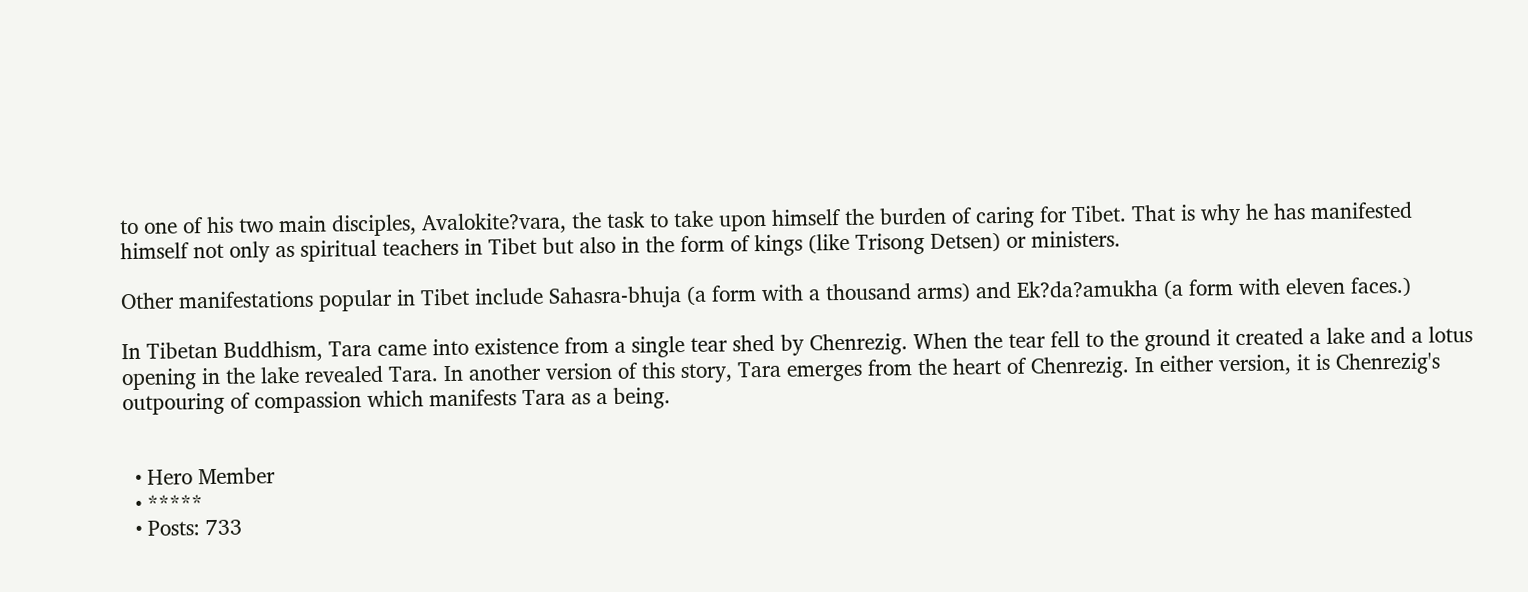to one of his two main disciples, Avalokite?vara, the task to take upon himself the burden of caring for Tibet. That is why he has manifested himself not only as spiritual teachers in Tibet but also in the form of kings (like Trisong Detsen) or ministers.

Other manifestations popular in Tibet include Sahasra-bhuja (a form with a thousand arms) and Ek?da?amukha (a form with eleven faces.)

In Tibetan Buddhism, Tara came into existence from a single tear shed by Chenrezig. When the tear fell to the ground it created a lake and a lotus opening in the lake revealed Tara. In another version of this story, Tara emerges from the heart of Chenrezig. In either version, it is Chenrezig's outpouring of compassion which manifests Tara as a being.


  • Hero Member
  • *****
  • Posts: 733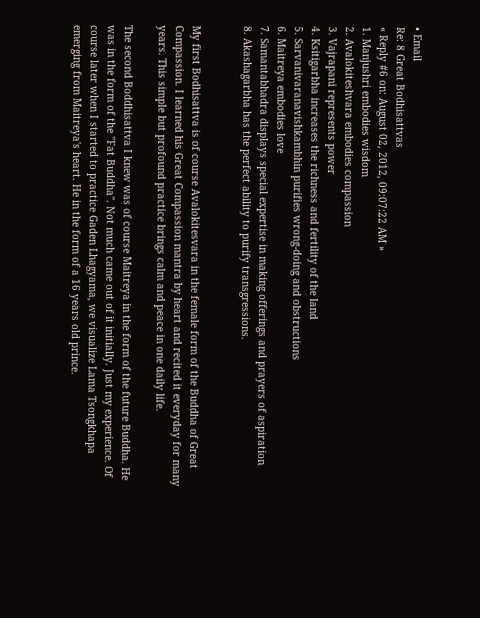• Email
Re: 8 Great Bodhisattvas
« Reply #6 on: August 02, 2012, 09:07:22 AM »
1. Manjushri embodies wisdom
2. Avalokiteshvara embodies compassion
3. Vajrapani represents power
4. Ksitigarbha increases the richness and fertility of the land
5. Sarvanivaranavishkambhin purifies wrong-doing and obstructions
6. Maitreya embodies love
7. Samantabhadra displays special expertise in making offerings and prayers of aspiration
8. Akashagarbha has the perfect ability to purify transgressions.


My first Bodhisattva is of course Avalokitesvara in the female form of the Buddha of Great Compassion. I learned his Great Compassion mantra by heart and recited it everyday for many years. This simple but profound practice brings calm and peace in one daily life.

The second Boddhisattva I knew was of course Maitreya in the form of the future Buddha. He was in the form of the "Fat Buddha". Not much came out of it initially. Just my experience. Of course later when I started to practice Gaden Lhagyama, we visualize Lama Tsongkhapa emerging from Maitreya's heart. He in the form of a 16 years old prince.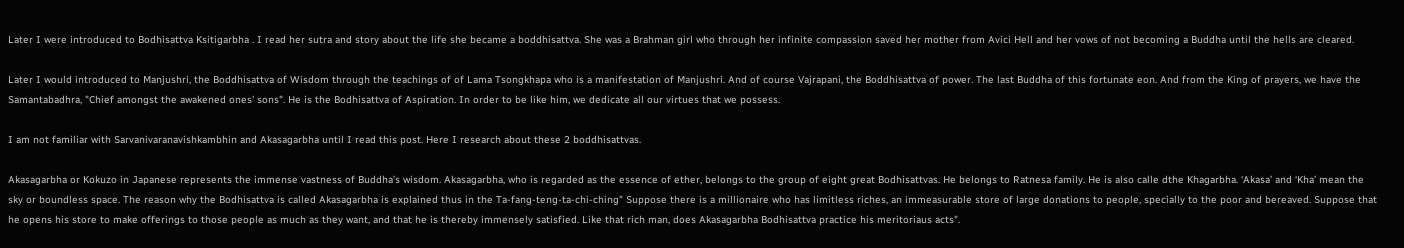Later I were introduced to Bodhisattva Ksitigarbha . I read her sutra and story about the life she became a boddhisattva. She was a Brahman girl who through her infinite compassion saved her mother from Avici Hell and her vows of not becoming a Buddha until the hells are cleared.

Later I would introduced to Manjushri, the Boddhisattva of Wisdom through the teachings of of Lama Tsongkhapa who is a manifestation of Manjushri. And of course Vajrapani, the Boddhisattva of power. The last Buddha of this fortunate eon. And from the King of prayers, we have the Samantabadhra, "Chief amongst the awakened ones' sons". He is the Bodhisattva of Aspiration. In order to be like him, we dedicate all our virtues that we possess.

I am not familiar with Sarvanivaranavishkambhin and Akasagarbha until I read this post. Here I research about these 2 boddhisattvas.

Akasagarbha or Kokuzo in Japanese represents the immense vastness of Buddha’s wisdom. Akasagarbha, who is regarded as the essence of ether, belongs to the group of eight great Bodhisattvas. He belongs to Ratnesa family. He is also calle dthe Khagarbha. ‘Akasa’ and ‘Kha’ mean the sky or boundless space. The reason why the Bodhisattva is called Akasagarbha is explained thus in the Ta-fang-teng-ta-chi-ching" Suppose there is a millionaire who has limitless riches, an immeasurable store of large donations to people, specially to the poor and bereaved. Suppose that he opens his store to make offerings to those people as much as they want, and that he is thereby immensely satisfied. Like that rich man, does Akasagarbha Bodhisattva practice his meritoriaus acts".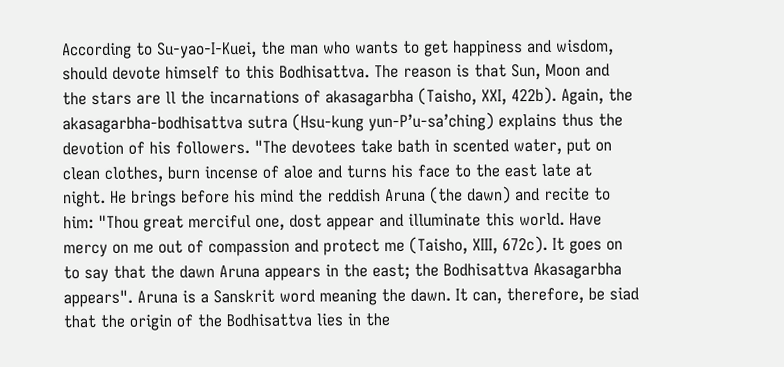According to Su-yao-I-Kuei, the man who wants to get happiness and wisdom, should devote himself to this Bodhisattva. The reason is that Sun, Moon and the stars are ll the incarnations of akasagarbha (Taisho, XXI, 422b). Again, the akasagarbha-bodhisattva sutra (Hsu-kung yun-P’u-sa’ching) explains thus the devotion of his followers. "The devotees take bath in scented water, put on clean clothes, burn incense of aloe and turns his face to the east late at night. He brings before his mind the reddish Aruna (the dawn) and recite to him: "Thou great merciful one, dost appear and illuminate this world. Have mercy on me out of compassion and protect me (Taisho, XIII, 672c). It goes on to say that the dawn Aruna appears in the east; the Bodhisattva Akasagarbha appears". Aruna is a Sanskrit word meaning the dawn. It can, therefore, be siad that the origin of the Bodhisattva lies in the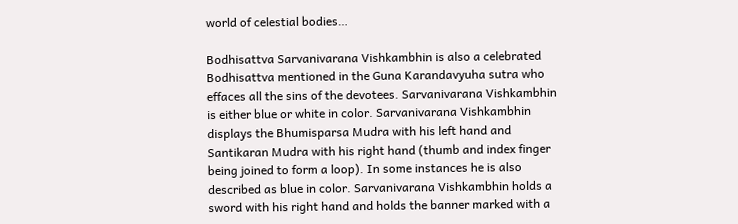world of celestial bodies…

Bodhisattva Sarvanivarana Vishkambhin is also a celebrated Bodhisattva mentioned in the Guna Karandavyuha sutra who effaces all the sins of the devotees. Sarvanivarana Vishkambhin is either blue or white in color. Sarvanivarana Vishkambhin displays the Bhumisparsa Mudra with his left hand and Santikaran Mudra with his right hand (thumb and index finger being joined to form a loop). In some instances he is also described as blue in color. Sarvanivarana Vishkambhin holds a sword with his right hand and holds the banner marked with a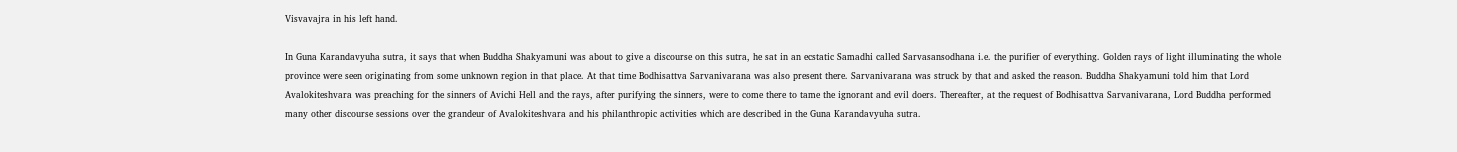Visvavajra in his left hand.

In Guna Karandavyuha sutra, it says that when Buddha Shakyamuni was about to give a discourse on this sutra, he sat in an ecstatic Samadhi called Sarvasansodhana i.e. the purifier of everything. Golden rays of light illuminating the whole province were seen originating from some unknown region in that place. At that time Bodhisattva Sarvanivarana was also present there. Sarvanivarana was struck by that and asked the reason. Buddha Shakyamuni told him that Lord Avalokiteshvara was preaching for the sinners of Avichi Hell and the rays, after purifying the sinners, were to come there to tame the ignorant and evil doers. Thereafter, at the request of Bodhisattva Sarvanivarana, Lord Buddha performed many other discourse sessions over the grandeur of Avalokiteshvara and his philanthropic activities which are described in the Guna Karandavyuha sutra.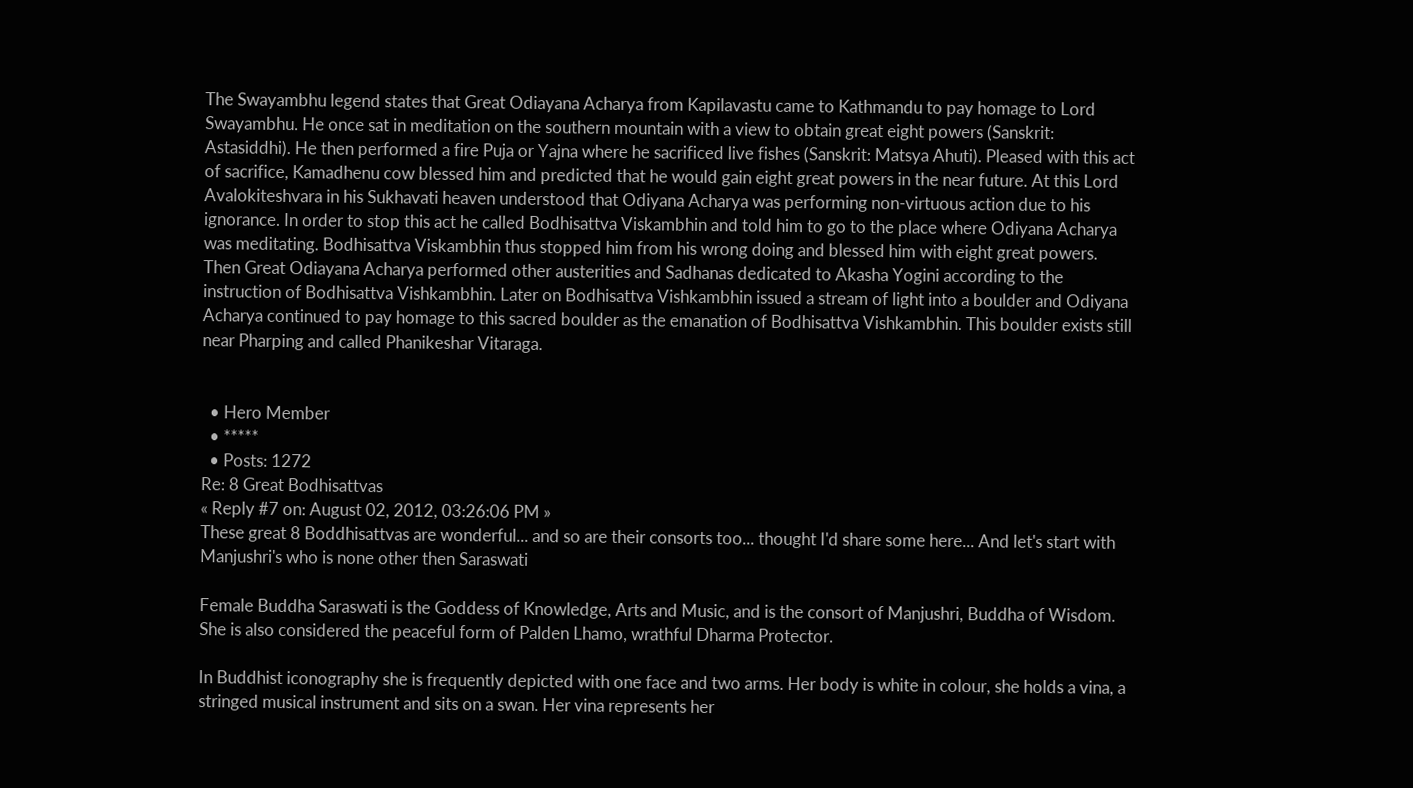The Swayambhu legend states that Great Odiayana Acharya from Kapilavastu came to Kathmandu to pay homage to Lord Swayambhu. He once sat in meditation on the southern mountain with a view to obtain great eight powers (Sanskrit: Astasiddhi). He then performed a fire Puja or Yajna where he sacrificed live fishes (Sanskrit: Matsya Ahuti). Pleased with this act of sacrifice, Kamadhenu cow blessed him and predicted that he would gain eight great powers in the near future. At this Lord Avalokiteshvara in his Sukhavati heaven understood that Odiyana Acharya was performing non-virtuous action due to his ignorance. In order to stop this act he called Bodhisattva Viskambhin and told him to go to the place where Odiyana Acharya was meditating. Bodhisattva Viskambhin thus stopped him from his wrong doing and blessed him with eight great powers. Then Great Odiayana Acharya performed other austerities and Sadhanas dedicated to Akasha Yogini according to the instruction of Bodhisattva Vishkambhin. Later on Bodhisattva Vishkambhin issued a stream of light into a boulder and Odiyana Acharya continued to pay homage to this sacred boulder as the emanation of Bodhisattva Vishkambhin. This boulder exists still near Pharping and called Phanikeshar Vitaraga.


  • Hero Member
  • *****
  • Posts: 1272
Re: 8 Great Bodhisattvas
« Reply #7 on: August 02, 2012, 03:26:06 PM »
These great 8 Boddhisattvas are wonderful... and so are their consorts too... thought I'd share some here... And let's start with Manjushri's who is none other then Saraswati

Female Buddha Saraswati is the Goddess of Knowledge, Arts and Music, and is the consort of Manjushri, Buddha of Wisdom. She is also considered the peaceful form of Palden Lhamo, wrathful Dharma Protector.

In Buddhist iconography she is frequently depicted with one face and two arms. Her body is white in colour, she holds a vina, a stringed musical instrument and sits on a swan. Her vina represents her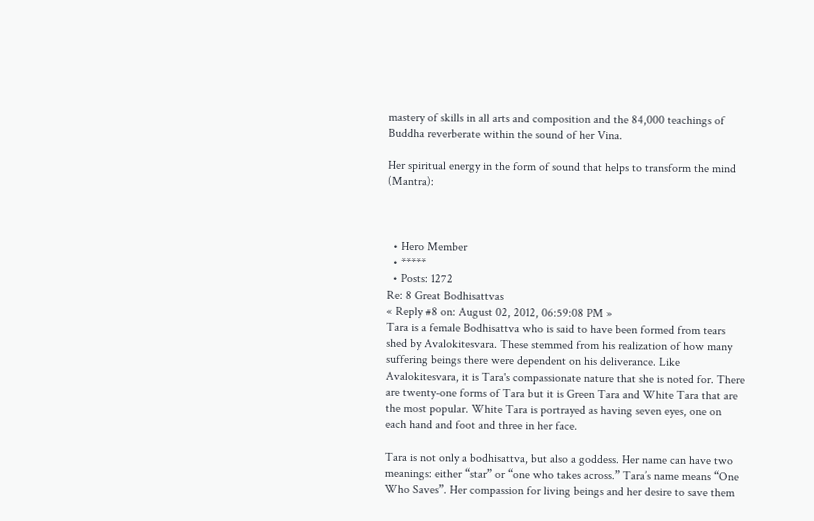mastery of skills in all arts and composition and the 84,000 teachings of Buddha reverberate within the sound of her Vina.

Her spiritual energy in the form of sound that helps to transform the mind (Mantra):



  • Hero Member
  • *****
  • Posts: 1272
Re: 8 Great Bodhisattvas
« Reply #8 on: August 02, 2012, 06:59:08 PM »
Tara is a female Bodhisattva who is said to have been formed from tears shed by Avalokitesvara. These stemmed from his realization of how many suffering beings there were dependent on his deliverance. Like Avalokitesvara, it is Tara's compassionate nature that she is noted for. There are twenty-one forms of Tara but it is Green Tara and White Tara that are the most popular. White Tara is portrayed as having seven eyes, one on each hand and foot and three in her face.

Tara is not only a bodhisattva, but also a goddess. Her name can have two meanings: either “star” or “one who takes across.” Tara’s name means “One Who Saves”. Her compassion for living beings and her desire to save them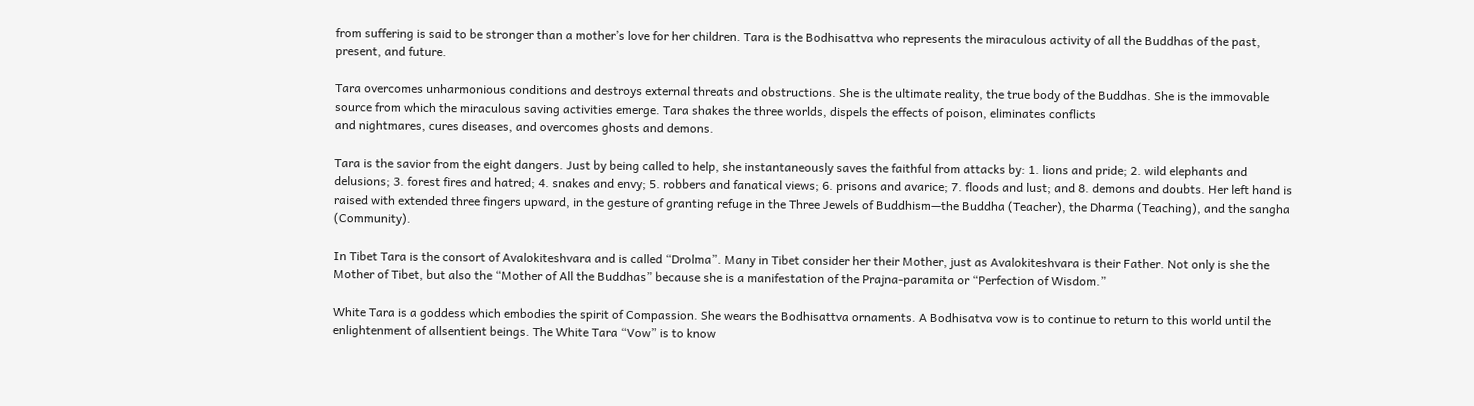from suffering is said to be stronger than a mother’s love for her children. Tara is the Bodhisattva who represents the miraculous activity of all the Buddhas of the past, present, and future.

Tara overcomes unharmonious conditions and destroys external threats and obstructions. She is the ultimate reality, the true body of the Buddhas. She is the immovable source from which the miraculous saving activities emerge. Tara shakes the three worlds, dispels the effects of poison, eliminates conflicts
and nightmares, cures diseases, and overcomes ghosts and demons.

Tara is the savior from the eight dangers. Just by being called to help, she instantaneously saves the faithful from attacks by: 1. lions and pride; 2. wild elephants and delusions; 3. forest fires and hatred; 4. snakes and envy; 5. robbers and fanatical views; 6. prisons and avarice; 7. floods and lust; and 8. demons and doubts. Her left hand is raised with extended three fingers upward, in the gesture of granting refuge in the Three Jewels of Buddhism—the Buddha (Teacher), the Dharma (Teaching), and the sangha (Community).

In Tibet Tara is the consort of Avalokiteshvara and is called “Drolma”. Many in Tibet consider her their Mother, just as Avalokiteshvara is their Father. Not only is she the Mother of Tibet, but also the “Mother of All the Buddhas” because she is a manifestation of the Prajna-paramita or “Perfection of Wisdom.”

White Tara is a goddess which embodies the spirit of Compassion. She wears the Bodhisattva ornaments. A Bodhisatva vow is to continue to return to this world until the enlightenment of allsentient beings. The White Tara “Vow” is to know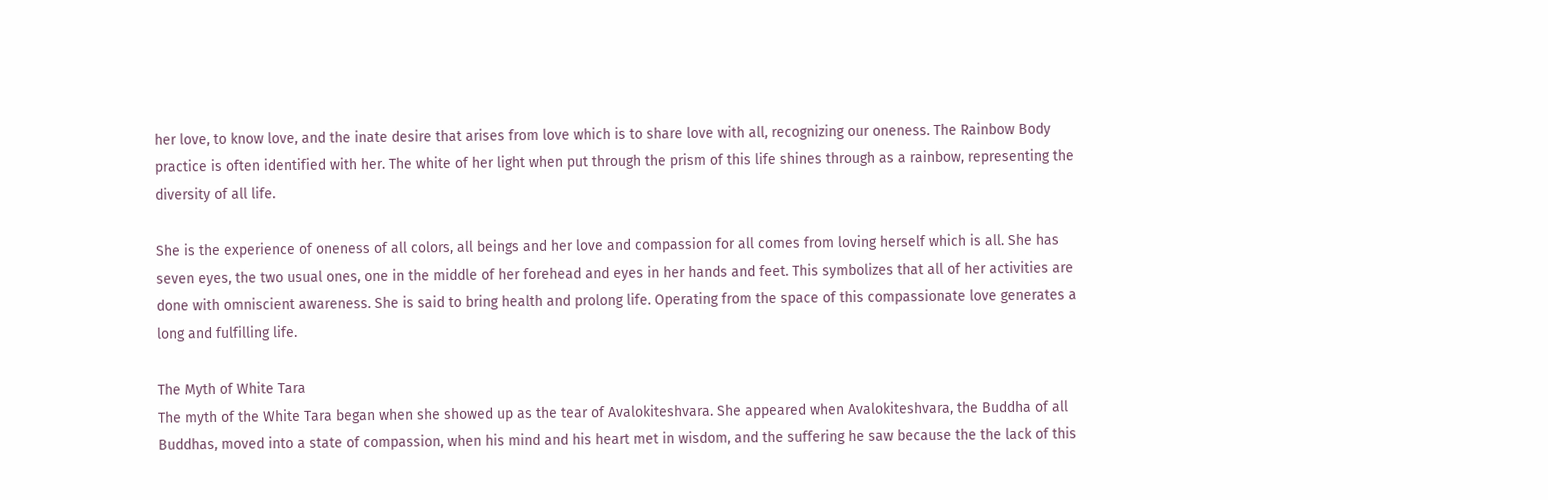her love, to know love, and the inate desire that arises from love which is to share love with all, recognizing our oneness. The Rainbow Body practice is often identified with her. The white of her light when put through the prism of this life shines through as a rainbow, representing the diversity of all life.

She is the experience of oneness of all colors, all beings and her love and compassion for all comes from loving herself which is all. She has seven eyes, the two usual ones, one in the middle of her forehead and eyes in her hands and feet. This symbolizes that all of her activities are done with omniscient awareness. She is said to bring health and prolong life. Operating from the space of this compassionate love generates a long and fulfilling life.

The Myth of White Tara
The myth of the White Tara began when she showed up as the tear of Avalokiteshvara. She appeared when Avalokiteshvara, the Buddha of all Buddhas, moved into a state of compassion, when his mind and his heart met in wisdom, and the suffering he saw because the the lack of this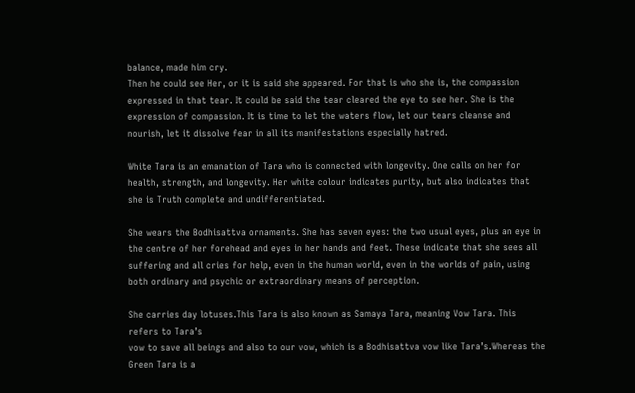balance, made him cry.
Then he could see Her, or it is said she appeared. For that is who she is, the compassion expressed in that tear. It could be said the tear cleared the eye to see her. She is the expression of compassion. It is time to let the waters flow, let our tears cleanse and nourish, let it dissolve fear in all its manifestations especially hatred.

White Tara is an emanation of Tara who is connected with longevity. One calls on her for health, strength, and longevity. Her white colour indicates purity, but also indicates that she is Truth complete and undifferentiated.

She wears the Bodhisattva ornaments. She has seven eyes: the two usual eyes, plus an eye in the centre of her forehead and eyes in her hands and feet. These indicate that she sees all suffering and all cries for help, even in the human world, even in the worlds of pain, using both ordinary and psychic or extraordinary means of perception.

She carries day lotuses.This Tara is also known as Samaya Tara, meaning Vow Tara. This refers to Tara’s
vow to save all beings and also to our vow, which is a Bodhisattva vow like Tara’s.Whereas the Green Tara is a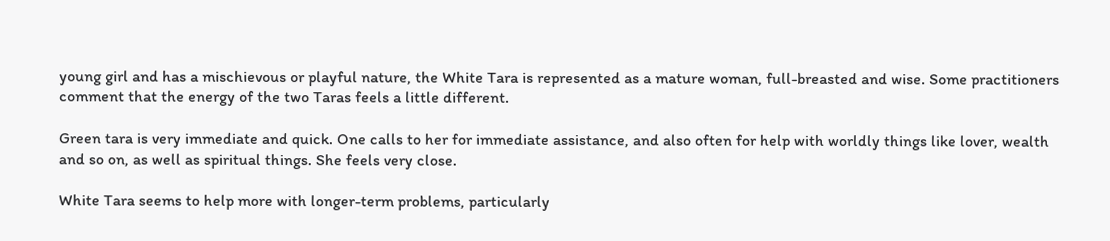young girl and has a mischievous or playful nature, the White Tara is represented as a mature woman, full-breasted and wise. Some practitioners comment that the energy of the two Taras feels a little different.

Green tara is very immediate and quick. One calls to her for immediate assistance, and also often for help with worldly things like lover, wealth and so on, as well as spiritual things. She feels very close.

White Tara seems to help more with longer-term problems, particularly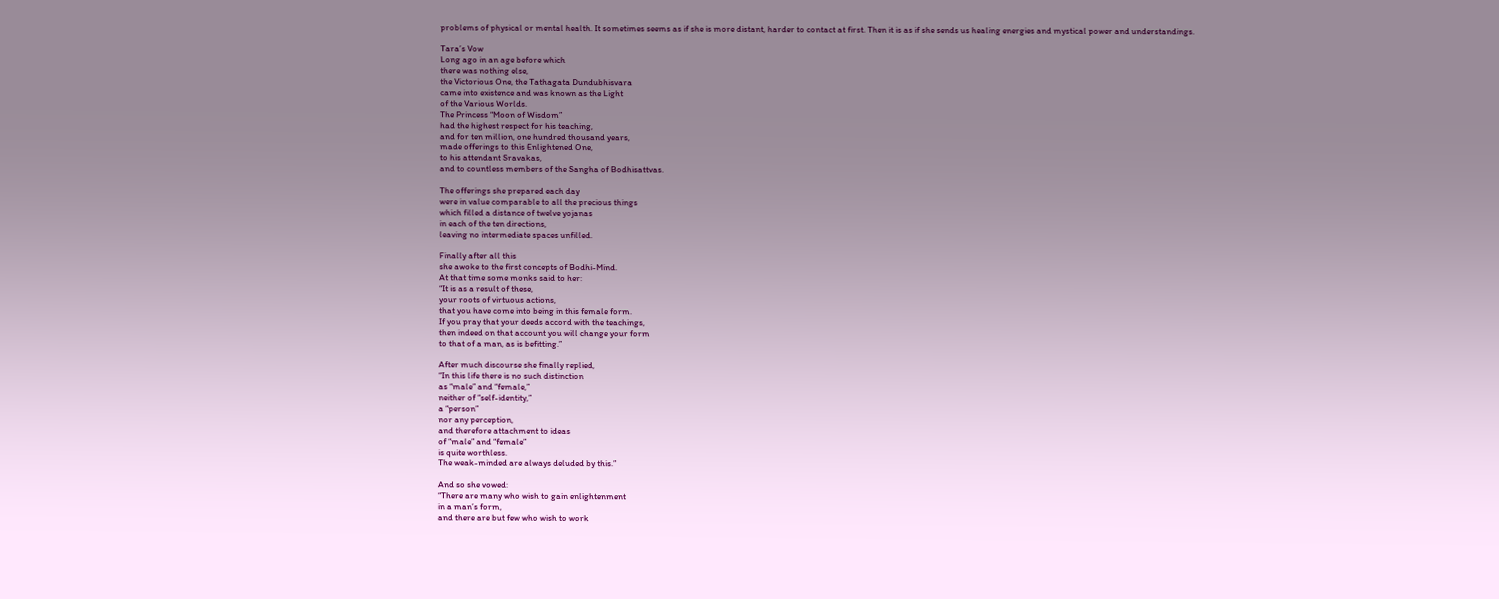problems of physical or mental health. It sometimes seems as if she is more distant, harder to contact at first. Then it is as if she sends us healing energies and mystical power and understandings.

Tara’s Vow
Long ago in an age before which
there was nothing else,
the Victorious One, the Tathagata Dundubhisvara
came into existence and was known as the Light
of the Various Worlds.
The Princess “Moon of Wisdom”
had the highest respect for his teaching,
and for ten million, one hundred thousand years,
made offerings to this Enlightened One,
to his attendant Sravakas,
and to countless members of the Sangha of Bodhisattvas.

The offerings she prepared each day
were in value comparable to all the precious things
which filled a distance of twelve yojanas
in each of the ten directions,
leaving no intermediate spaces unfilled.

Finally after all this
she awoke to the first concepts of Bodhi-Mind.
At that time some monks said to her:
“It is as a result of these,
your roots of virtuous actions,
that you have come into being in this female form.
If you pray that your deeds accord with the teachings,
then indeed on that account you will change your form
to that of a man, as is befitting.”

After much discourse she finally replied,
“In this life there is no such distinction
as “male” and “female,”
neither of “self-identity,”
a “person”
nor any perception,
and therefore attachment to ideas
of “male” and “female”
is quite worthless.
The weak-minded are always deluded by this.”

And so she vowed:
“There are many who wish to gain enlightenment
in a man’s form,
and there are but few who wish to work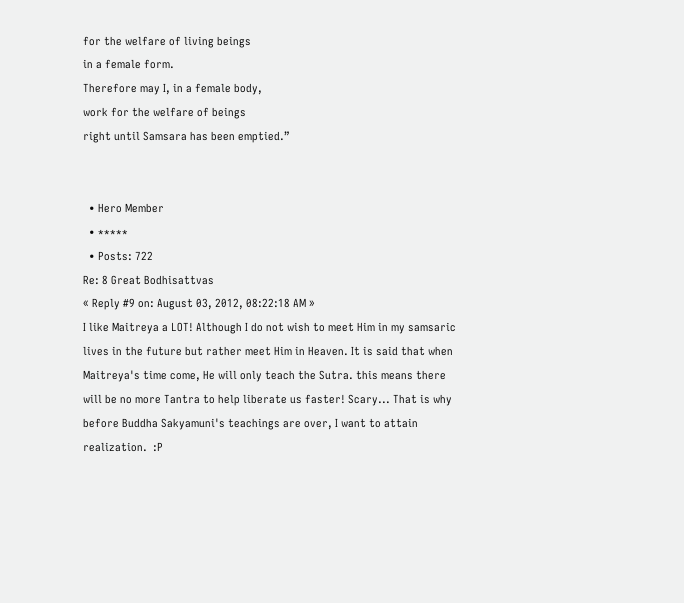for the welfare of living beings
in a female form.
Therefore may I, in a female body,
work for the welfare of beings
right until Samsara has been emptied.”


  • Hero Member
  • *****
  • Posts: 722
Re: 8 Great Bodhisattvas
« Reply #9 on: August 03, 2012, 08:22:18 AM »
I like Maitreya a LOT! Although I do not wish to meet Him in my samsaric lives in the future but rather meet Him in Heaven. It is said that when Maitreya's time come, He will only teach the Sutra. this means there will be no more Tantra to help liberate us faster! Scary... That is why before Buddha Sakyamuni's teachings are over, I want to attain realization.  :P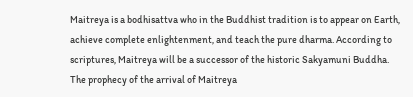Maitreya is a bodhisattva who in the Buddhist tradition is to appear on Earth, achieve complete enlightenment, and teach the pure dharma. According to scriptures, Maitreya will be a successor of the historic Sakyamuni Buddha. The prophecy of the arrival of Maitreya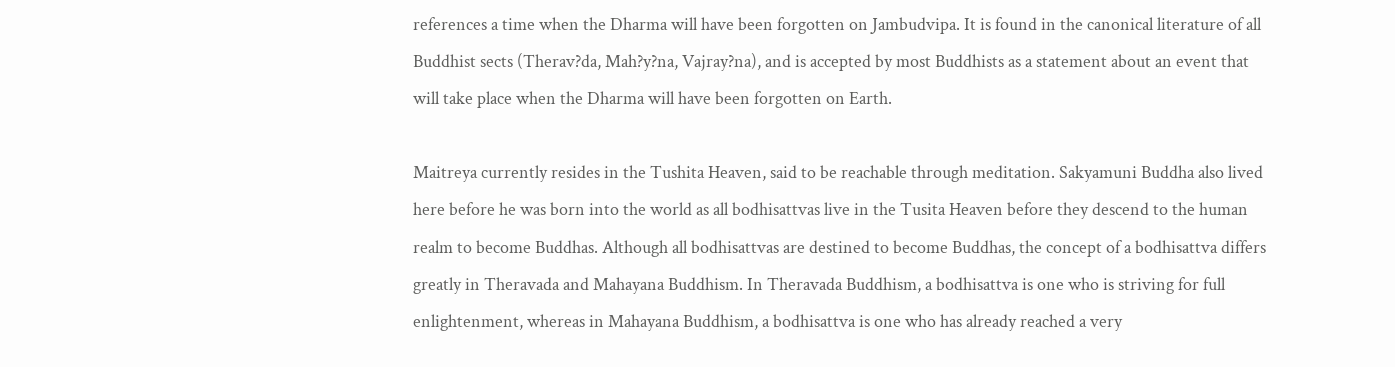references a time when the Dharma will have been forgotten on Jambudvipa. It is found in the canonical literature of all Buddhist sects (Therav?da, Mah?y?na, Vajray?na), and is accepted by most Buddhists as a statement about an event that will take place when the Dharma will have been forgotten on Earth.

Maitreya currently resides in the Tushita Heaven, said to be reachable through meditation. Sakyamuni Buddha also lived here before he was born into the world as all bodhisattvas live in the Tusita Heaven before they descend to the human realm to become Buddhas. Although all bodhisattvas are destined to become Buddhas, the concept of a bodhisattva differs greatly in Theravada and Mahayana Buddhism. In Theravada Buddhism, a bodhisattva is one who is striving for full enlightenment, whereas in Mahayana Buddhism, a bodhisattva is one who has already reached a very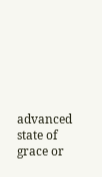advanced state of grace or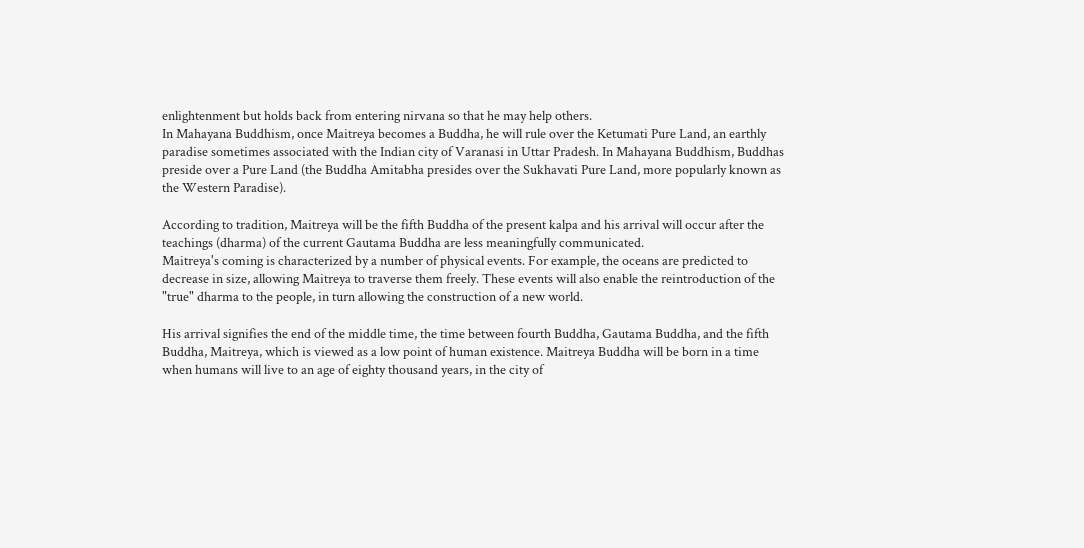enlightenment but holds back from entering nirvana so that he may help others.
In Mahayana Buddhism, once Maitreya becomes a Buddha, he will rule over the Ketumati Pure Land, an earthly paradise sometimes associated with the Indian city of Varanasi in Uttar Pradesh. In Mahayana Buddhism, Buddhas preside over a Pure Land (the Buddha Amitabha presides over the Sukhavati Pure Land, more popularly known as the Western Paradise).

According to tradition, Maitreya will be the fifth Buddha of the present kalpa and his arrival will occur after the teachings (dharma) of the current Gautama Buddha are less meaningfully communicated.
Maitreya's coming is characterized by a number of physical events. For example, the oceans are predicted to decrease in size, allowing Maitreya to traverse them freely. These events will also enable the reintroduction of the "true" dharma to the people, in turn allowing the construction of a new world.

His arrival signifies the end of the middle time, the time between fourth Buddha, Gautama Buddha, and the fifth Buddha, Maitreya, which is viewed as a low point of human existence. Maitreya Buddha will be born in a time when humans will live to an age of eighty thousand years, in the city of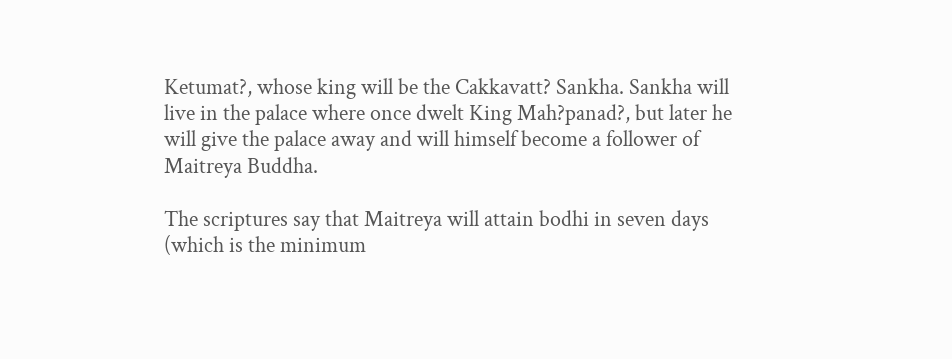Ketumat?, whose king will be the Cakkavatt? Sankha. Sankha will live in the palace where once dwelt King Mah?panad?, but later he will give the palace away and will himself become a follower of Maitreya Buddha.

The scriptures say that Maitreya will attain bodhi in seven days (which is the minimum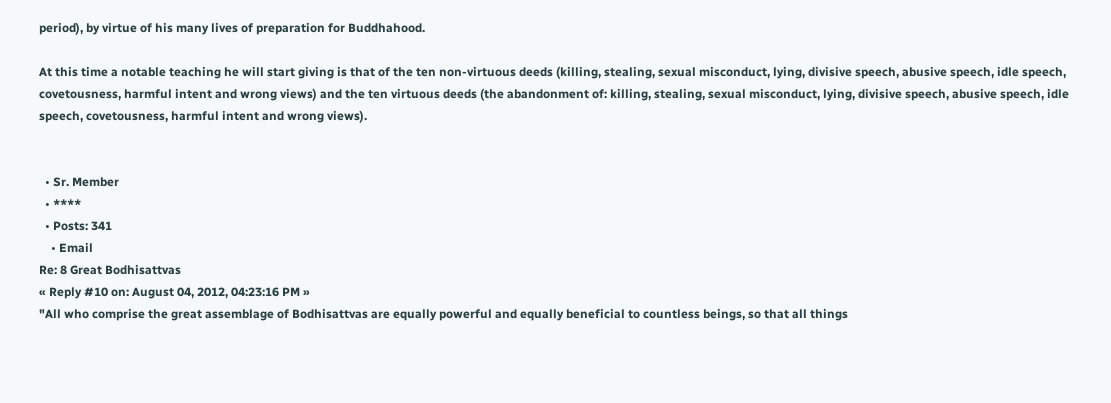period), by virtue of his many lives of preparation for Buddhahood.

At this time a notable teaching he will start giving is that of the ten non-virtuous deeds (killing, stealing, sexual misconduct, lying, divisive speech, abusive speech, idle speech, covetousness, harmful intent and wrong views) and the ten virtuous deeds (the abandonment of: killing, stealing, sexual misconduct, lying, divisive speech, abusive speech, idle speech, covetousness, harmful intent and wrong views).


  • Sr. Member
  • ****
  • Posts: 341
    • Email
Re: 8 Great Bodhisattvas
« Reply #10 on: August 04, 2012, 04:23:16 PM »
"All who comprise the great assemblage of Bodhisattvas are equally powerful and equally beneficial to countless beings, so that all things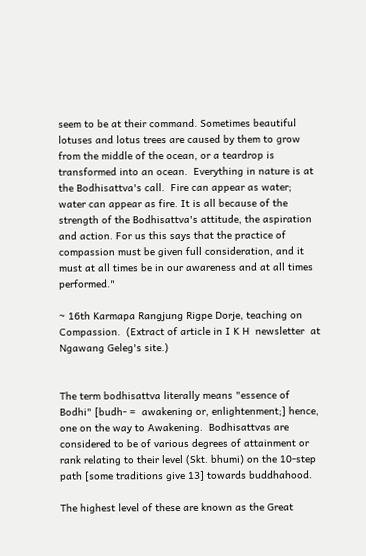seem to be at their command. Sometimes beautiful lotuses and lotus trees are caused by them to grow from the middle of the ocean, or a teardrop is transformed into an ocean.  Everything in nature is at the Bodhisattva's call.  Fire can appear as water; water can appear as fire. It is all because of the strength of the Bodhisattva's attitude, the aspiration and action. For us this says that the practice of compassion must be given full consideration, and it must at all times be in our awareness and at all times performed."

~ 16th Karmapa Rangjung Rigpe Dorje, teaching on Compassion.  (Extract of article in I K H  newsletter  at Ngawang Geleg's site.)


The term bodhisattva literally means "essence of Bodhi" [budh- =  awakening or, enlightenment;] hence, one on the way to Awakening.  Bodhisattvas are considered to be of various degrees of attainment or rank relating to their level (Skt. bhumi) on the 10-step path [some traditions give 13] towards buddhahood.

The highest level of these are known as the Great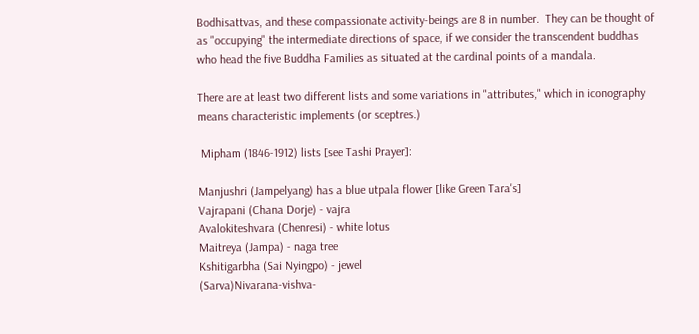Bodhisattvas, and these compassionate activity-beings are 8 in number.  They can be thought of as "occupying" the intermediate directions of space, if we consider the transcendent buddhas who head the five Buddha Families as situated at the cardinal points of a mandala.

There are at least two different lists and some variations in "attributes," which in iconography means characteristic implements (or sceptres.)

 Mipham (1846-1912) lists [see Tashi Prayer]:

Manjushri (Jampelyang) has a blue utpala flower [like Green Tara's]
Vajrapani (Chana Dorje) - vajra
Avalokiteshvara (Chenresi) - white lotus
Maitreya (Jampa) - naga tree
Kshitigarbha (Sai Nyingpo) - jewel
(Sarva)Nivarana-vishva-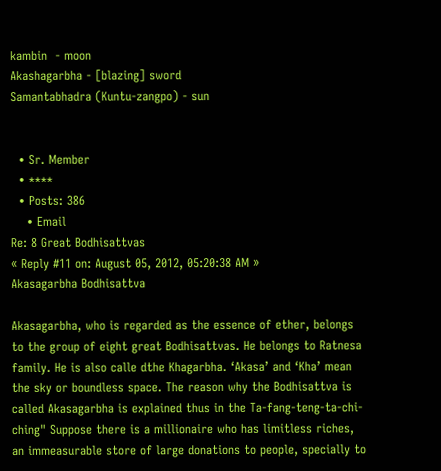kambin  - moon
Akashagarbha - [blazing] sword
Samantabhadra (Kuntu-zangpo) - sun


  • Sr. Member
  • ****
  • Posts: 386
    • Email
Re: 8 Great Bodhisattvas
« Reply #11 on: August 05, 2012, 05:20:38 AM »
Akasagarbha Bodhisattva

Akasagarbha, who is regarded as the essence of ether, belongs to the group of eight great Bodhisattvas. He belongs to Ratnesa family. He is also calle dthe Khagarbha. ‘Akasa’ and ‘Kha’ mean the sky or boundless space. The reason why the Bodhisattva is called Akasagarbha is explained thus in the Ta-fang-teng-ta-chi-ching" Suppose there is a millionaire who has limitless riches, an immeasurable store of large donations to people, specially to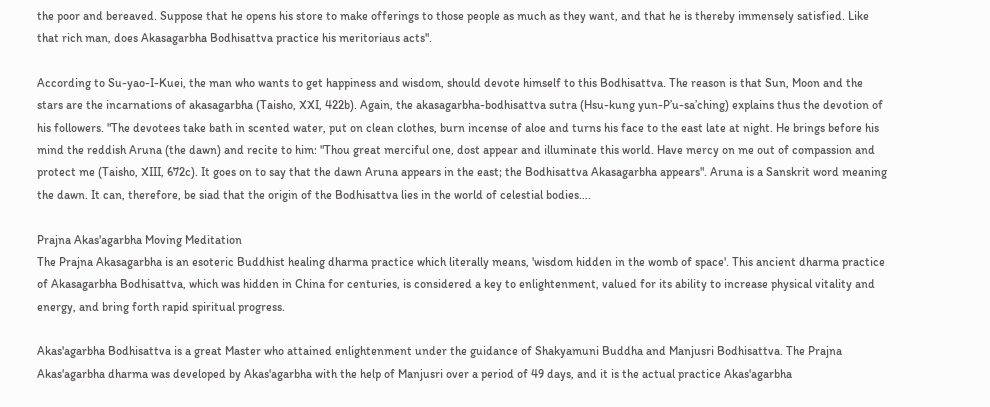the poor and bereaved. Suppose that he opens his store to make offerings to those people as much as they want, and that he is thereby immensely satisfied. Like that rich man, does Akasagarbha Bodhisattva practice his meritoriaus acts".

According to Su-yao-I-Kuei, the man who wants to get happiness and wisdom, should devote himself to this Bodhisattva. The reason is that Sun, Moon and the stars are the incarnations of akasagarbha (Taisho, XXI, 422b). Again, the akasagarbha-bodhisattva sutra (Hsu-kung yun-P’u-sa’ching) explains thus the devotion of his followers. "The devotees take bath in scented water, put on clean clothes, burn incense of aloe and turns his face to the east late at night. He brings before his mind the reddish Aruna (the dawn) and recite to him: "Thou great merciful one, dost appear and illuminate this world. Have mercy on me out of compassion and protect me (Taisho, XIII, 672c). It goes on to say that the dawn Aruna appears in the east; the Bodhisattva Akasagarbha appears". Aruna is a Sanskrit word meaning the dawn. It can, therefore, be siad that the origin of the Bodhisattva lies in the world of celestial bodies….

Prajna Akas'agarbha Moving Meditation
The Prajna Akasagarbha is an esoteric Buddhist healing dharma practice which literally means, 'wisdom hidden in the womb of space'. This ancient dharma practice of Akasagarbha Bodhisattva, which was hidden in China for centuries, is considered a key to enlightenment, valued for its ability to increase physical vitality and energy, and bring forth rapid spiritual progress.

Akas'agarbha Bodhisattva is a great Master who attained enlightenment under the guidance of Shakyamuni Buddha and Manjusri Bodhisattva. The Prajna Akas'agarbha dharma was developed by Akas'agarbha with the help of Manjusri over a period of 49 days, and it is the actual practice Akas'agarbha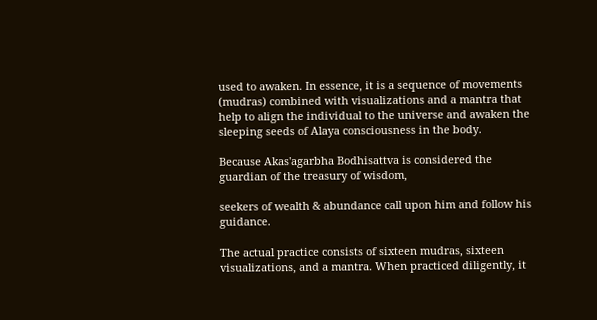used to awaken. In essence, it is a sequence of movements (mudras) combined with visualizations and a mantra that help to align the individual to the universe and awaken the sleeping seeds of Alaya consciousness in the body.

Because Akas'agarbha Bodhisattva is considered the guardian of the treasury of wisdom,

seekers of wealth & abundance call upon him and follow his guidance.

The actual practice consists of sixteen mudras, sixteen visualizations, and a mantra. When practiced diligently, it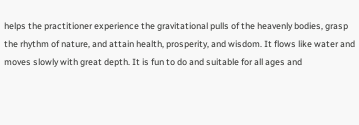helps the practitioner experience the gravitational pulls of the heavenly bodies, grasp the rhythm of nature, and attain health, prosperity, and wisdom. It flows like water and moves slowly with great depth. It is fun to do and suitable for all ages and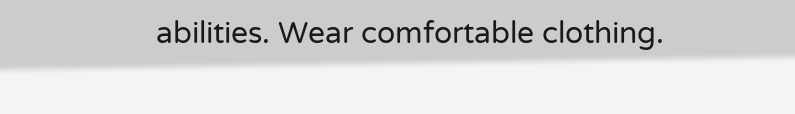abilities. Wear comfortable clothing.